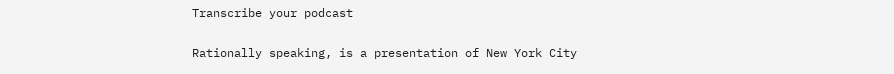Transcribe your podcast

Rationally speaking, is a presentation of New York City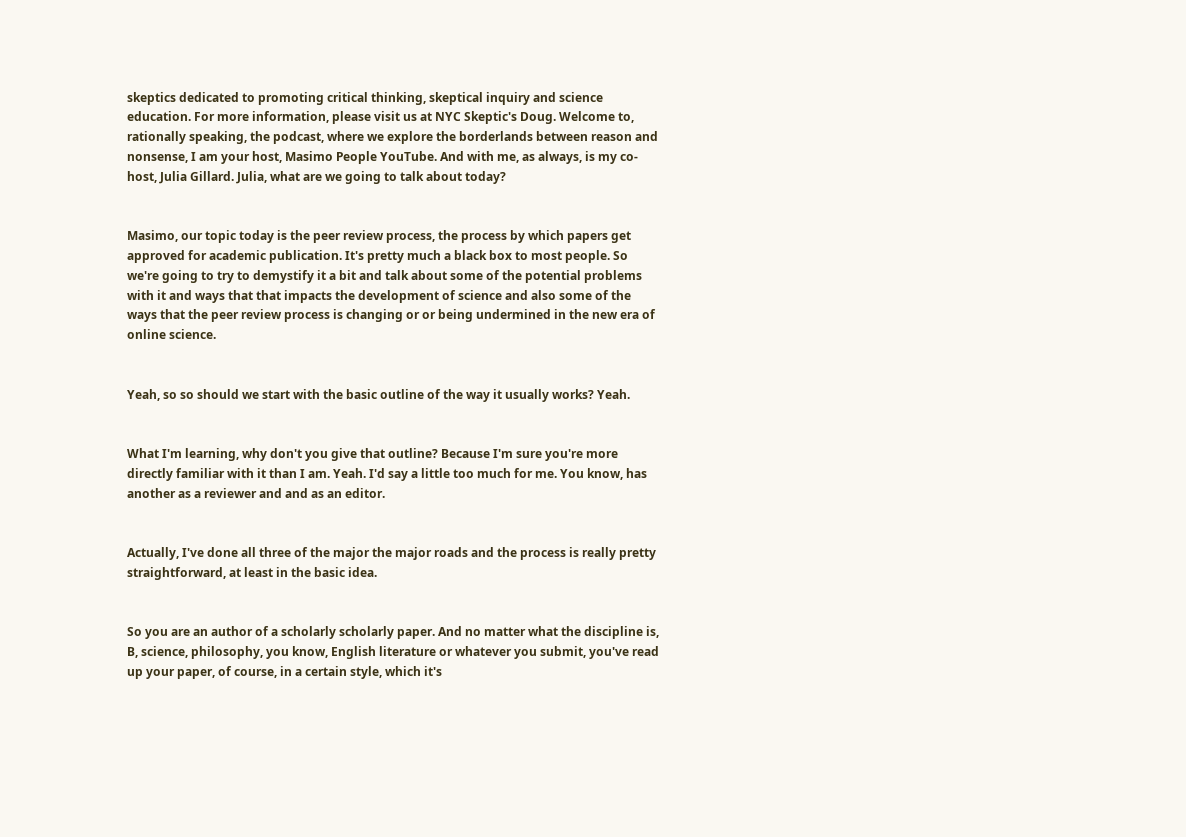skeptics dedicated to promoting critical thinking, skeptical inquiry and science education. For more information, please visit us at NYC Skeptic's Doug. Welcome to, rationally speaking, the podcast, where we explore the borderlands between reason and nonsense, I am your host, Masimo People YouTube. And with me, as always, is my co-host, Julia Gillard. Julia, what are we going to talk about today?


Masimo, our topic today is the peer review process, the process by which papers get approved for academic publication. It's pretty much a black box to most people. So we're going to try to demystify it a bit and talk about some of the potential problems with it and ways that that impacts the development of science and also some of the ways that the peer review process is changing or or being undermined in the new era of online science.


Yeah, so so should we start with the basic outline of the way it usually works? Yeah.


What I'm learning, why don't you give that outline? Because I'm sure you're more directly familiar with it than I am. Yeah. I'd say a little too much for me. You know, has another as a reviewer and and as an editor.


Actually, I've done all three of the major the major roads and the process is really pretty straightforward, at least in the basic idea.


So you are an author of a scholarly scholarly paper. And no matter what the discipline is, B, science, philosophy, you know, English literature or whatever you submit, you've read up your paper, of course, in a certain style, which it's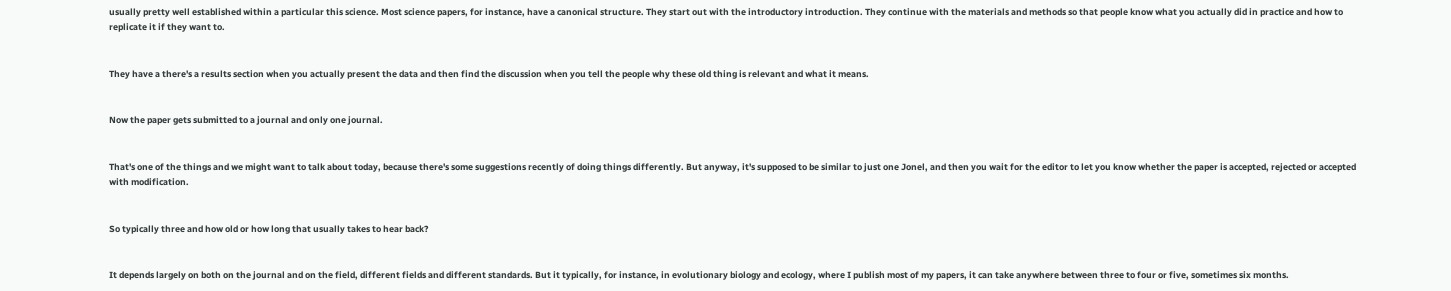usually pretty well established within a particular this science. Most science papers, for instance, have a canonical structure. They start out with the introductory introduction. They continue with the materials and methods so that people know what you actually did in practice and how to replicate it if they want to.


They have a there's a results section when you actually present the data and then find the discussion when you tell the people why these old thing is relevant and what it means.


Now the paper gets submitted to a journal and only one journal.


That's one of the things and we might want to talk about today, because there's some suggestions recently of doing things differently. But anyway, it's supposed to be similar to just one Jonel, and then you wait for the editor to let you know whether the paper is accepted, rejected or accepted with modification.


So typically three and how old or how long that usually takes to hear back?


It depends largely on both on the journal and on the field, different fields and different standards. But it typically, for instance, in evolutionary biology and ecology, where I publish most of my papers, it can take anywhere between three to four or five, sometimes six months.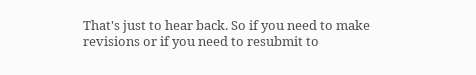That's just to hear back. So if you need to make revisions or if you need to resubmit to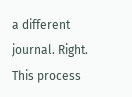a different journal. Right. This process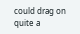could drag on quite a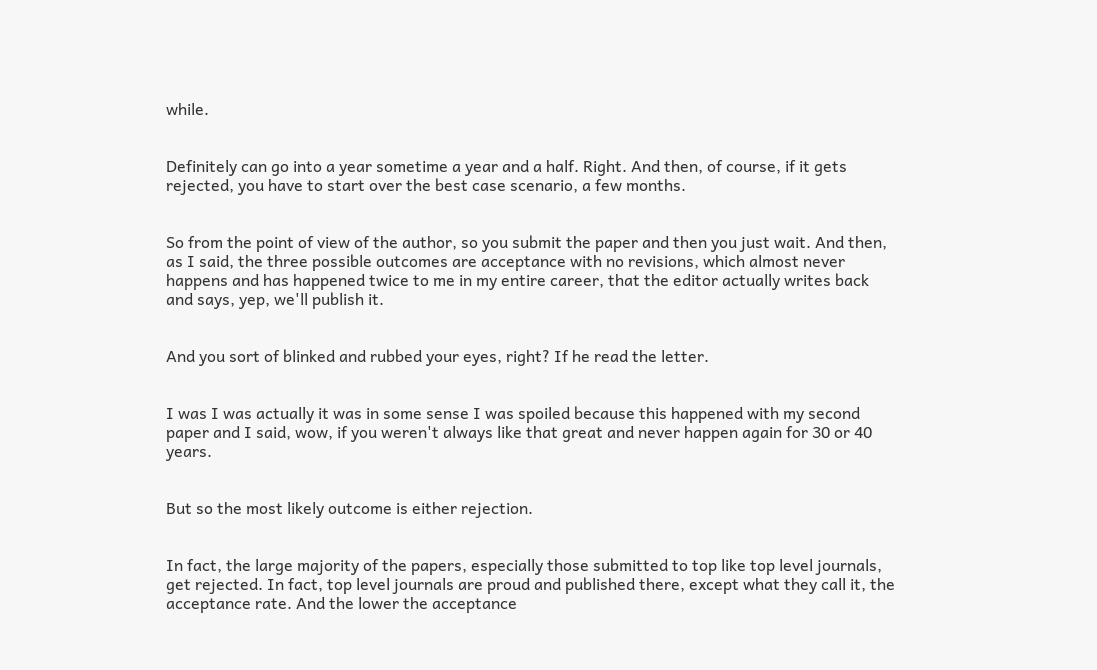while.


Definitely can go into a year sometime a year and a half. Right. And then, of course, if it gets rejected, you have to start over the best case scenario, a few months.


So from the point of view of the author, so you submit the paper and then you just wait. And then, as I said, the three possible outcomes are acceptance with no revisions, which almost never happens and has happened twice to me in my entire career, that the editor actually writes back and says, yep, we'll publish it.


And you sort of blinked and rubbed your eyes, right? If he read the letter.


I was I was actually it was in some sense I was spoiled because this happened with my second paper and I said, wow, if you weren't always like that great and never happen again for 30 or 40 years.


But so the most likely outcome is either rejection.


In fact, the large majority of the papers, especially those submitted to top like top level journals, get rejected. In fact, top level journals are proud and published there, except what they call it, the acceptance rate. And the lower the acceptance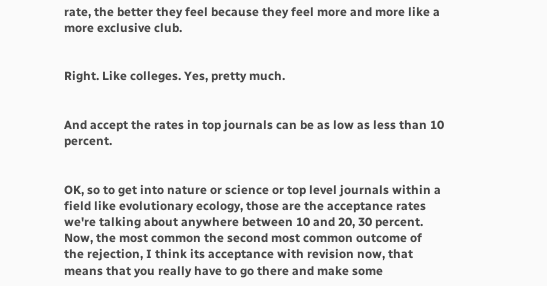rate, the better they feel because they feel more and more like a more exclusive club.


Right. Like colleges. Yes, pretty much.


And accept the rates in top journals can be as low as less than 10 percent.


OK, so to get into nature or science or top level journals within a field like evolutionary ecology, those are the acceptance rates we're talking about anywhere between 10 and 20, 30 percent. Now, the most common the second most common outcome of the rejection, I think its acceptance with revision now, that means that you really have to go there and make some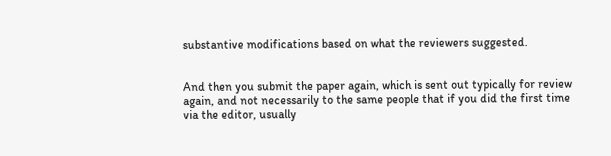substantive modifications based on what the reviewers suggested.


And then you submit the paper again, which is sent out typically for review again, and not necessarily to the same people that if you did the first time via the editor, usually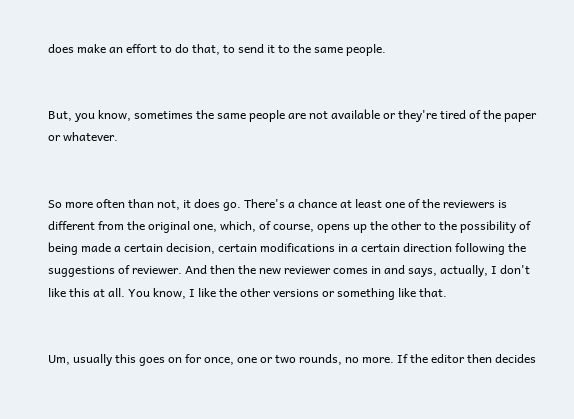does make an effort to do that, to send it to the same people.


But, you know, sometimes the same people are not available or they're tired of the paper or whatever.


So more often than not, it does go. There's a chance at least one of the reviewers is different from the original one, which, of course, opens up the other to the possibility of being made a certain decision, certain modifications in a certain direction following the suggestions of reviewer. And then the new reviewer comes in and says, actually, I don't like this at all. You know, I like the other versions or something like that.


Um, usually this goes on for once, one or two rounds, no more. If the editor then decides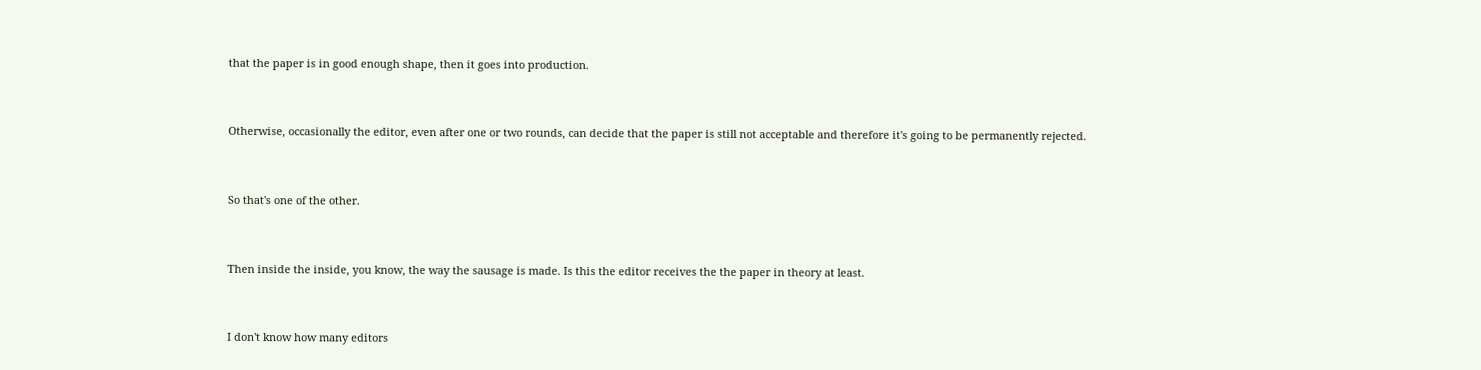that the paper is in good enough shape, then it goes into production.


Otherwise, occasionally the editor, even after one or two rounds, can decide that the paper is still not acceptable and therefore it's going to be permanently rejected.


So that's one of the other.


Then inside the inside, you know, the way the sausage is made. Is this the editor receives the the paper in theory at least.


I don't know how many editors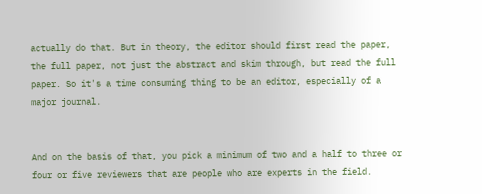actually do that. But in theory, the editor should first read the paper, the full paper, not just the abstract and skim through, but read the full paper. So it's a time consuming thing to be an editor, especially of a major journal.


And on the basis of that, you pick a minimum of two and a half to three or four or five reviewers that are people who are experts in the field.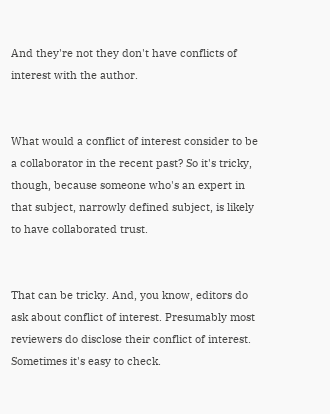And they're not they don't have conflicts of interest with the author.


What would a conflict of interest consider to be a collaborator in the recent past? So it's tricky, though, because someone who's an expert in that subject, narrowly defined subject, is likely to have collaborated trust.


That can be tricky. And, you know, editors do ask about conflict of interest. Presumably most reviewers do disclose their conflict of interest. Sometimes it's easy to check.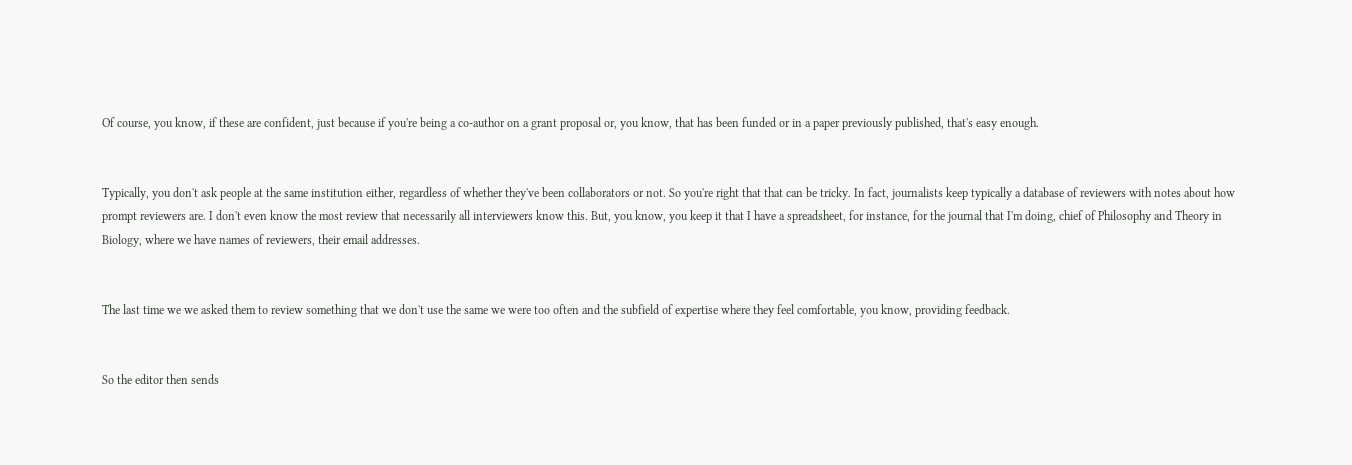Of course, you know, if these are confident, just because if you're being a co-author on a grant proposal or, you know, that has been funded or in a paper previously published, that's easy enough.


Typically, you don't ask people at the same institution either, regardless of whether they've been collaborators or not. So you're right that that can be tricky. In fact, journalists keep typically a database of reviewers with notes about how prompt reviewers are. I don't even know the most review that necessarily all interviewers know this. But, you know, you keep it that I have a spreadsheet, for instance, for the journal that I'm doing, chief of Philosophy and Theory in Biology, where we have names of reviewers, their email addresses.


The last time we we asked them to review something that we don't use the same we were too often and the subfield of expertise where they feel comfortable, you know, providing feedback.


So the editor then sends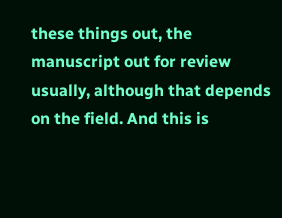these things out, the manuscript out for review usually, although that depends on the field. And this is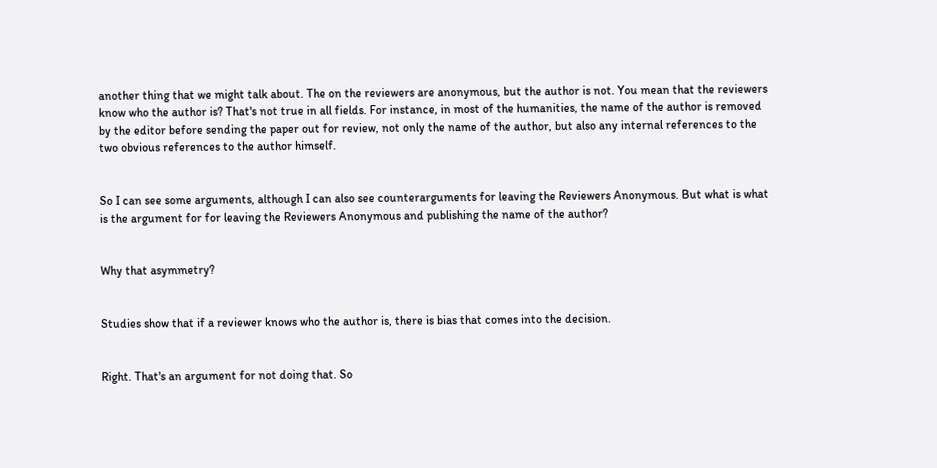another thing that we might talk about. The on the reviewers are anonymous, but the author is not. You mean that the reviewers know who the author is? That's not true in all fields. For instance, in most of the humanities, the name of the author is removed by the editor before sending the paper out for review, not only the name of the author, but also any internal references to the two obvious references to the author himself.


So I can see some arguments, although I can also see counterarguments for leaving the Reviewers Anonymous. But what is what is the argument for for leaving the Reviewers Anonymous and publishing the name of the author?


Why that asymmetry?


Studies show that if a reviewer knows who the author is, there is bias that comes into the decision.


Right. That's an argument for not doing that. So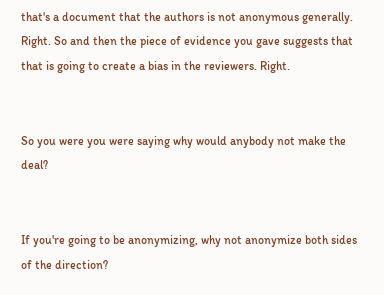that's a document that the authors is not anonymous generally. Right. So and then the piece of evidence you gave suggests that that is going to create a bias in the reviewers. Right.


So you were you were saying why would anybody not make the deal?


If you're going to be anonymizing, why not anonymize both sides of the direction?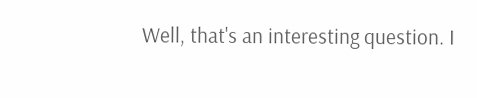Well, that's an interesting question. I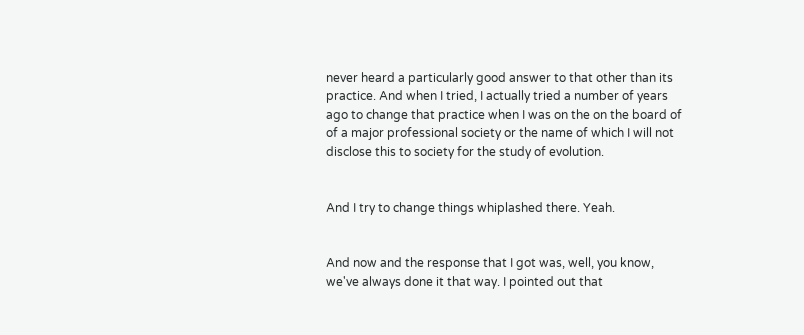never heard a particularly good answer to that other than its practice. And when I tried, I actually tried a number of years ago to change that practice when I was on the on the board of of a major professional society or the name of which I will not disclose this to society for the study of evolution.


And I try to change things whiplashed there. Yeah.


And now and the response that I got was, well, you know, we've always done it that way. I pointed out that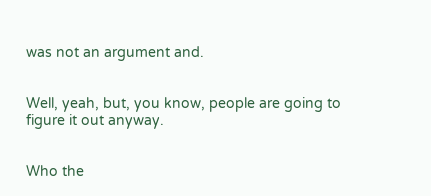was not an argument and.


Well, yeah, but, you know, people are going to figure it out anyway.


Who the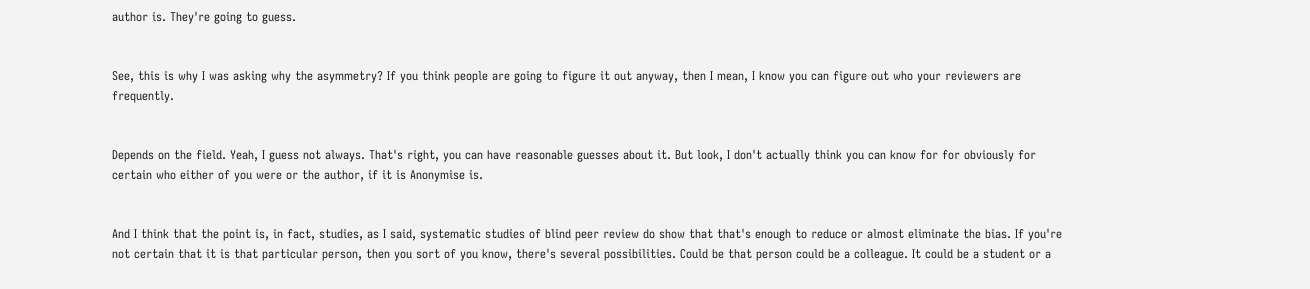author is. They're going to guess.


See, this is why I was asking why the asymmetry? If you think people are going to figure it out anyway, then I mean, I know you can figure out who your reviewers are frequently.


Depends on the field. Yeah, I guess not always. That's right, you can have reasonable guesses about it. But look, I don't actually think you can know for for obviously for certain who either of you were or the author, if it is Anonymise is.


And I think that the point is, in fact, studies, as I said, systematic studies of blind peer review do show that that's enough to reduce or almost eliminate the bias. If you're not certain that it is that particular person, then you sort of you know, there's several possibilities. Could be that person could be a colleague. It could be a student or a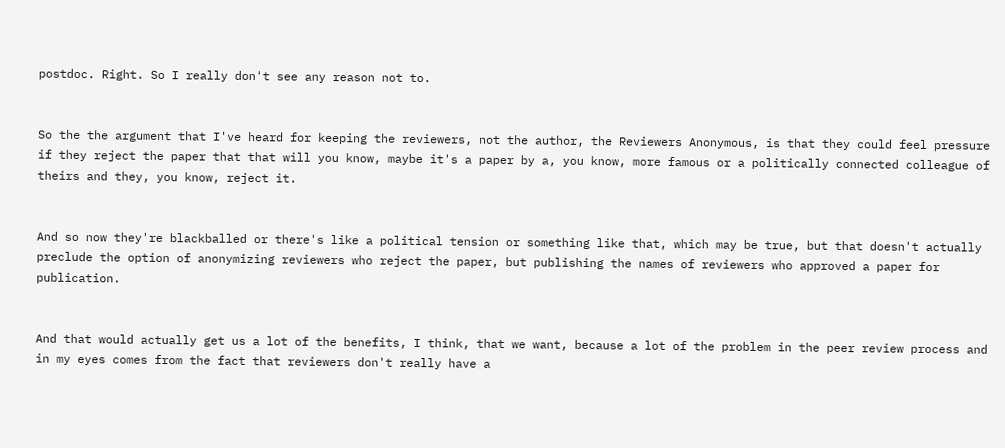postdoc. Right. So I really don't see any reason not to.


So the the argument that I've heard for keeping the reviewers, not the author, the Reviewers Anonymous, is that they could feel pressure if they reject the paper that that will you know, maybe it's a paper by a, you know, more famous or a politically connected colleague of theirs and they, you know, reject it.


And so now they're blackballed or there's like a political tension or something like that, which may be true, but that doesn't actually preclude the option of anonymizing reviewers who reject the paper, but publishing the names of reviewers who approved a paper for publication.


And that would actually get us a lot of the benefits, I think, that we want, because a lot of the problem in the peer review process and in my eyes comes from the fact that reviewers don't really have a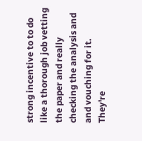strong incentive to to do like a thorough job vetting the paper and really checking the analysis and and vouching for it. They're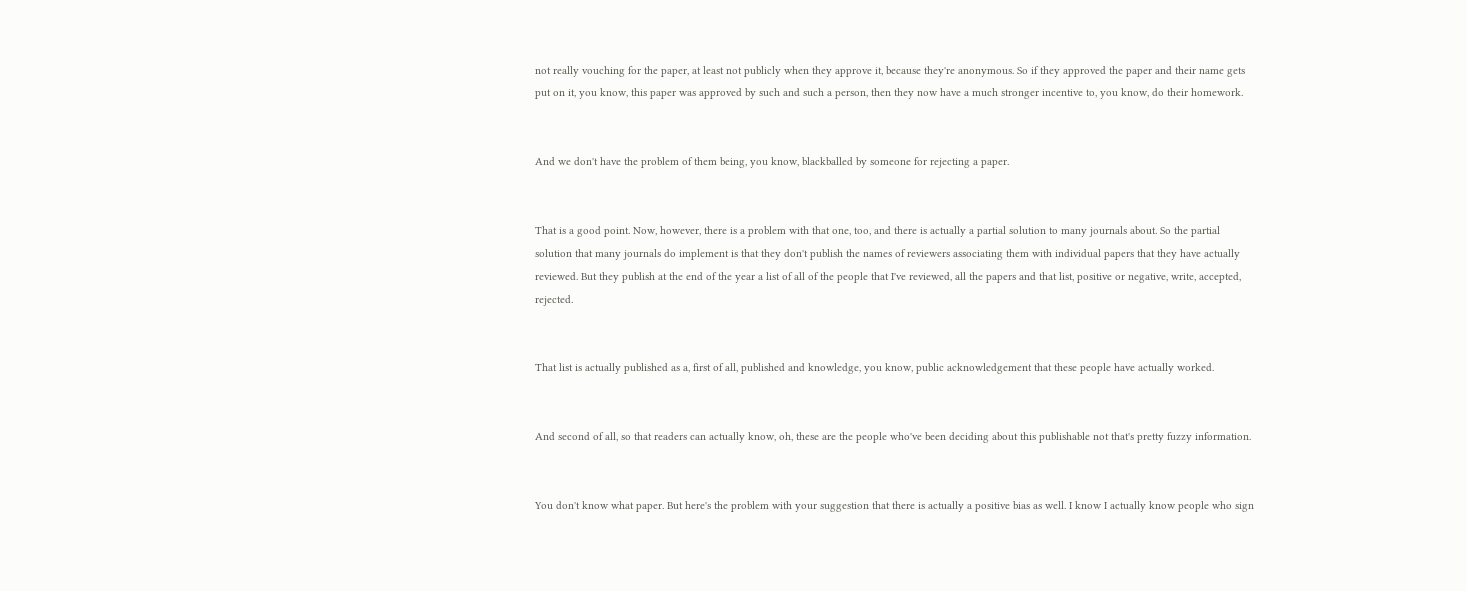not really vouching for the paper, at least not publicly when they approve it, because they're anonymous. So if they approved the paper and their name gets put on it, you know, this paper was approved by such and such a person, then they now have a much stronger incentive to, you know, do their homework.


And we don't have the problem of them being, you know, blackballed by someone for rejecting a paper.


That is a good point. Now, however, there is a problem with that one, too, and there is actually a partial solution to many journals about. So the partial solution that many journals do implement is that they don't publish the names of reviewers associating them with individual papers that they have actually reviewed. But they publish at the end of the year a list of all of the people that I've reviewed, all the papers and that list, positive or negative, write, accepted, rejected.


That list is actually published as a, first of all, published and knowledge, you know, public acknowledgement that these people have actually worked.


And second of all, so that readers can actually know, oh, these are the people who've been deciding about this publishable not that's pretty fuzzy information.


You don't know what paper. But here's the problem with your suggestion that there is actually a positive bias as well. I know I actually know people who sign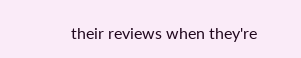their reviews when they're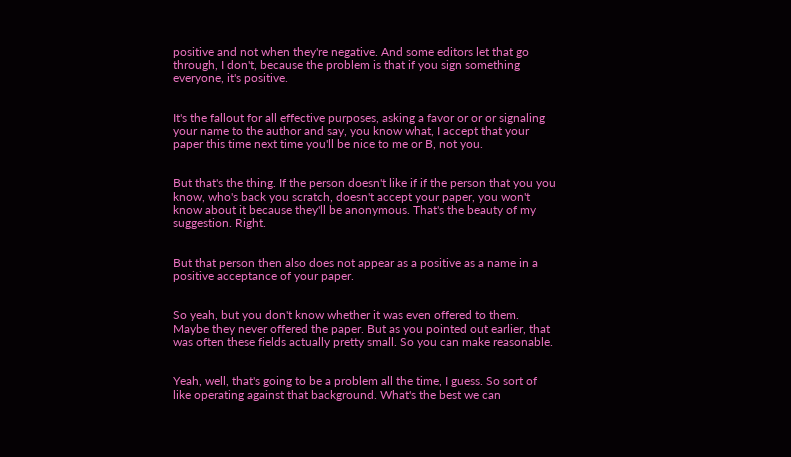positive and not when they're negative. And some editors let that go through, I don't, because the problem is that if you sign something everyone, it's positive.


It's the fallout for all effective purposes, asking a favor or or or signaling your name to the author and say, you know what, I accept that your paper this time next time you'll be nice to me or B, not you.


But that's the thing. If the person doesn't like if if the person that you you know, who's back you scratch, doesn't accept your paper, you won't know about it because they'll be anonymous. That's the beauty of my suggestion. Right.


But that person then also does not appear as a positive as a name in a positive acceptance of your paper.


So yeah, but you don't know whether it was even offered to them. Maybe they never offered the paper. But as you pointed out earlier, that was often these fields actually pretty small. So you can make reasonable.


Yeah, well, that's going to be a problem all the time, I guess. So sort of like operating against that background. What's the best we can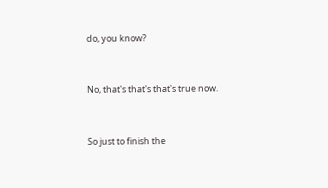do, you know?


No, that's that's that's true now.


So just to finish the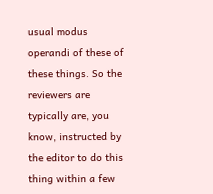usual modus operandi of these of these things. So the reviewers are typically are, you know, instructed by the editor to do this thing within a few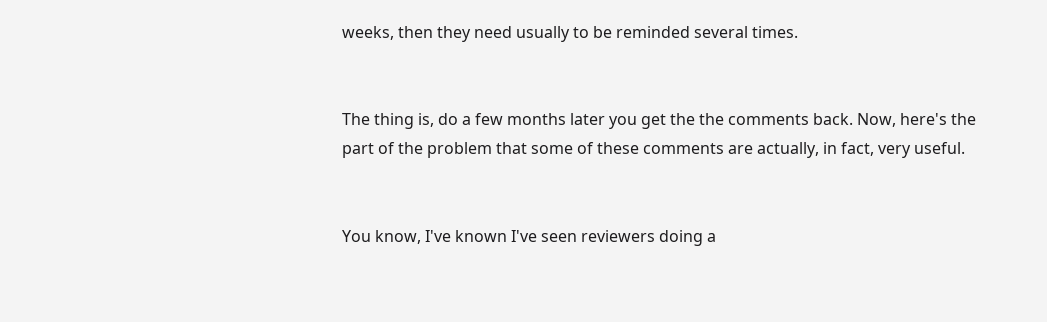weeks, then they need usually to be reminded several times.


The thing is, do a few months later you get the the comments back. Now, here's the part of the problem that some of these comments are actually, in fact, very useful.


You know, I've known I've seen reviewers doing a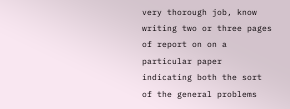very thorough job, know writing two or three pages of report on on a particular paper indicating both the sort of the general problems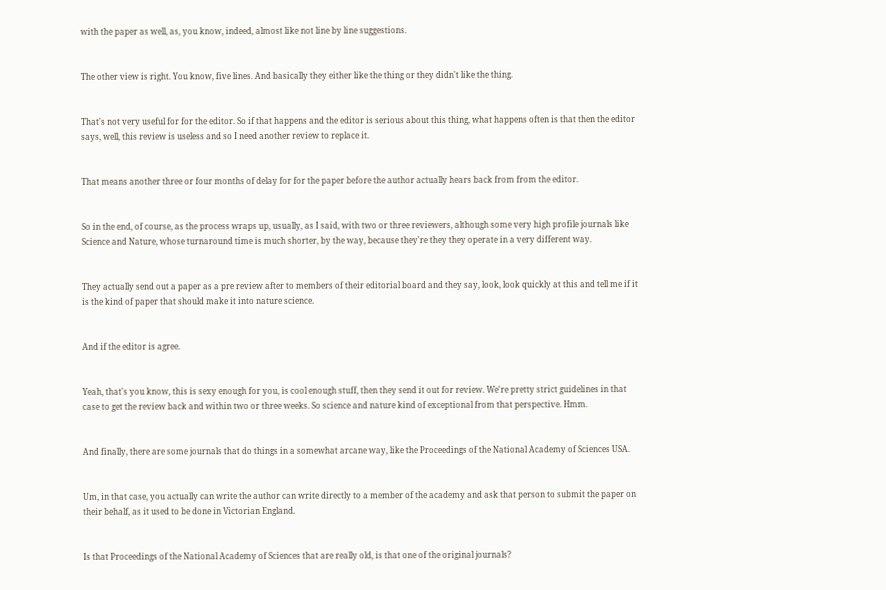with the paper as well, as, you know, indeed, almost like not line by line suggestions.


The other view is right. You know, five lines. And basically they either like the thing or they didn't like the thing.


That's not very useful for for the editor. So if that happens and the editor is serious about this thing, what happens often is that then the editor says, well, this review is useless and so I need another review to replace it.


That means another three or four months of delay for for the paper before the author actually hears back from from the editor.


So in the end, of course, as the process wraps up, usually, as I said, with two or three reviewers, although some very high profile journals like Science and Nature, whose turnaround time is much shorter, by the way, because they're they they operate in a very different way.


They actually send out a paper as a pre review after to members of their editorial board and they say, look, look quickly at this and tell me if it is the kind of paper that should make it into nature science.


And if the editor is agree.


Yeah, that's you know, this is sexy enough for you, is cool enough stuff, then they send it out for review. We're pretty strict guidelines in that case to get the review back and within two or three weeks. So science and nature kind of exceptional from that perspective. Hmm.


And finally, there are some journals that do things in a somewhat arcane way, like the Proceedings of the National Academy of Sciences USA.


Um, in that case, you actually can write the author can write directly to a member of the academy and ask that person to submit the paper on their behalf, as it used to be done in Victorian England.


Is that Proceedings of the National Academy of Sciences that are really old, is that one of the original journals?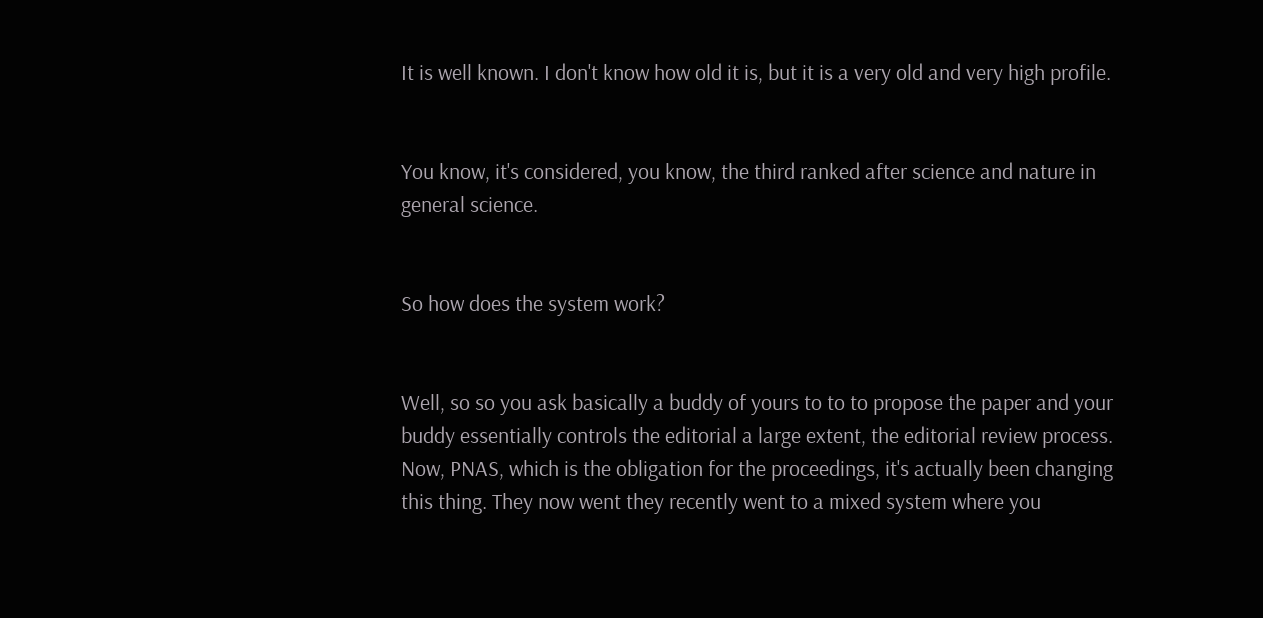It is well known. I don't know how old it is, but it is a very old and very high profile.


You know, it's considered, you know, the third ranked after science and nature in general science.


So how does the system work?


Well, so so you ask basically a buddy of yours to to to propose the paper and your buddy essentially controls the editorial a large extent, the editorial review process. Now, PNAS, which is the obligation for the proceedings, it's actually been changing this thing. They now went they recently went to a mixed system where you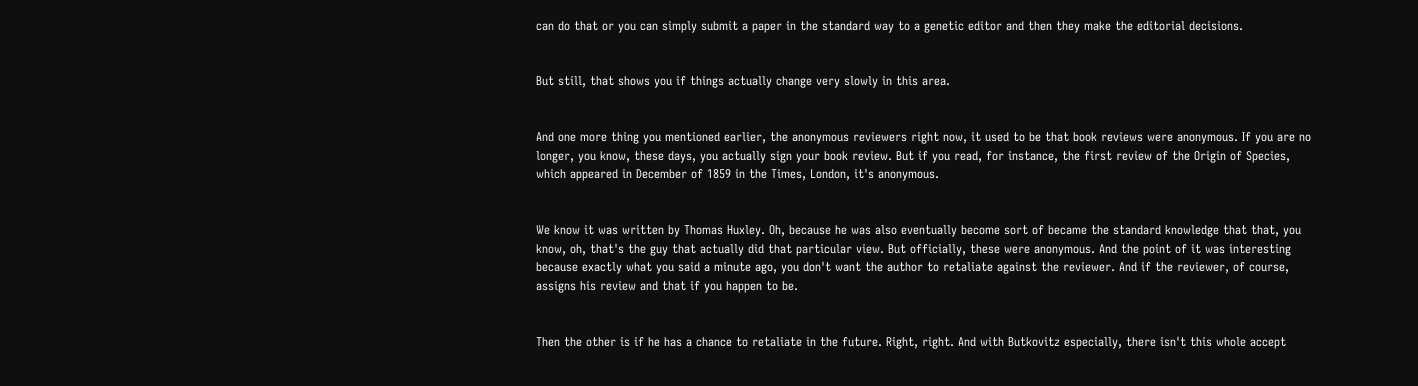can do that or you can simply submit a paper in the standard way to a genetic editor and then they make the editorial decisions.


But still, that shows you if things actually change very slowly in this area.


And one more thing you mentioned earlier, the anonymous reviewers right now, it used to be that book reviews were anonymous. If you are no longer, you know, these days, you actually sign your book review. But if you read, for instance, the first review of the Origin of Species, which appeared in December of 1859 in the Times, London, it's anonymous.


We know it was written by Thomas Huxley. Oh, because he was also eventually become sort of became the standard knowledge that that, you know, oh, that's the guy that actually did that particular view. But officially, these were anonymous. And the point of it was interesting because exactly what you said a minute ago, you don't want the author to retaliate against the reviewer. And if the reviewer, of course, assigns his review and that if you happen to be.


Then the other is if he has a chance to retaliate in the future. Right, right. And with Butkovitz especially, there isn't this whole accept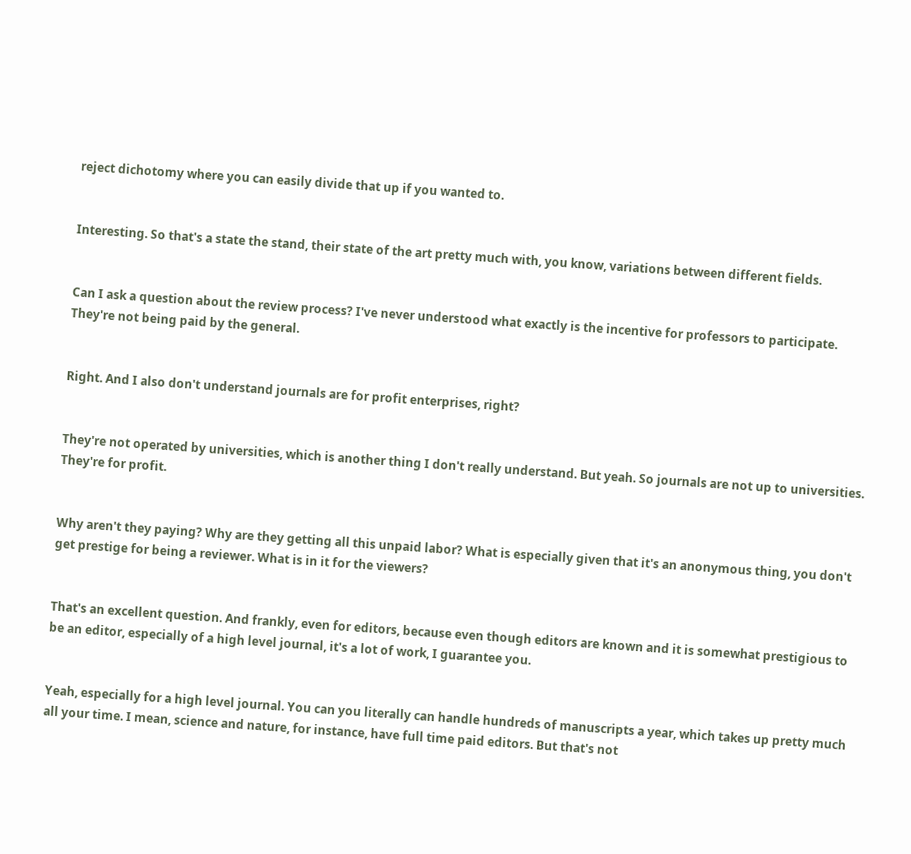reject dichotomy where you can easily divide that up if you wanted to.


Interesting. So that's a state the stand, their state of the art pretty much with, you know, variations between different fields.


Can I ask a question about the review process? I've never understood what exactly is the incentive for professors to participate. They're not being paid by the general.


Right. And I also don't understand journals are for profit enterprises, right?


They're not operated by universities, which is another thing I don't really understand. But yeah. So journals are not up to universities. They're for profit.


Why aren't they paying? Why are they getting all this unpaid labor? What is especially given that it's an anonymous thing, you don't get prestige for being a reviewer. What is in it for the viewers?


That's an excellent question. And frankly, even for editors, because even though editors are known and it is somewhat prestigious to be an editor, especially of a high level journal, it's a lot of work, I guarantee you.


Yeah, especially for a high level journal. You can you literally can handle hundreds of manuscripts a year, which takes up pretty much all your time. I mean, science and nature, for instance, have full time paid editors. But that's not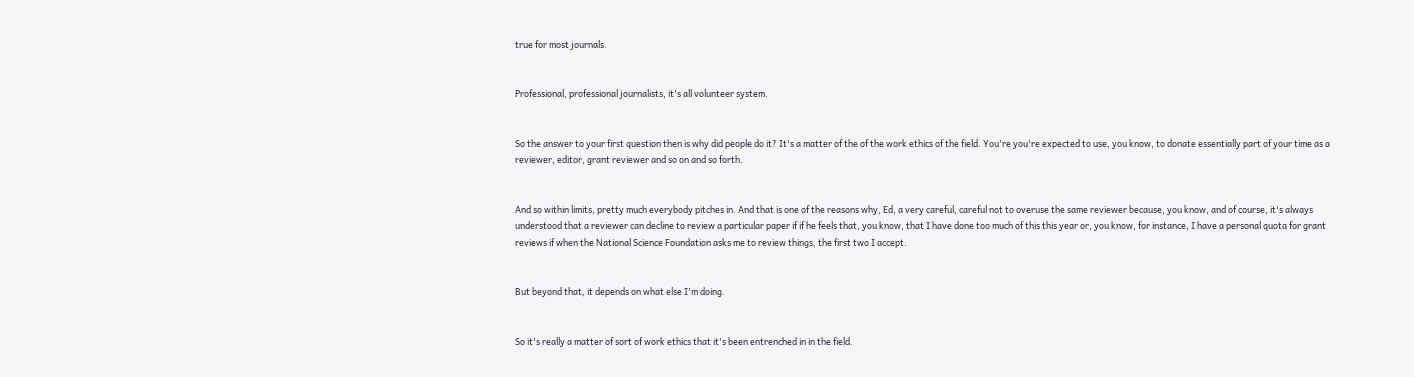true for most journals.


Professional, professional journalists, it's all volunteer system.


So the answer to your first question then is why did people do it? It's a matter of the of the work ethics of the field. You're you're expected to use, you know, to donate essentially part of your time as a reviewer, editor, grant reviewer and so on and so forth.


And so within limits, pretty much everybody pitches in. And that is one of the reasons why, Ed, a very careful, careful not to overuse the same reviewer because, you know, and of course, it's always understood that a reviewer can decline to review a particular paper if if he feels that, you know, that I have done too much of this this year or, you know, for instance, I have a personal quota for grant reviews if when the National Science Foundation asks me to review things, the first two I accept.


But beyond that, it depends on what else I'm doing.


So it's really a matter of sort of work ethics that it's been entrenched in in the field.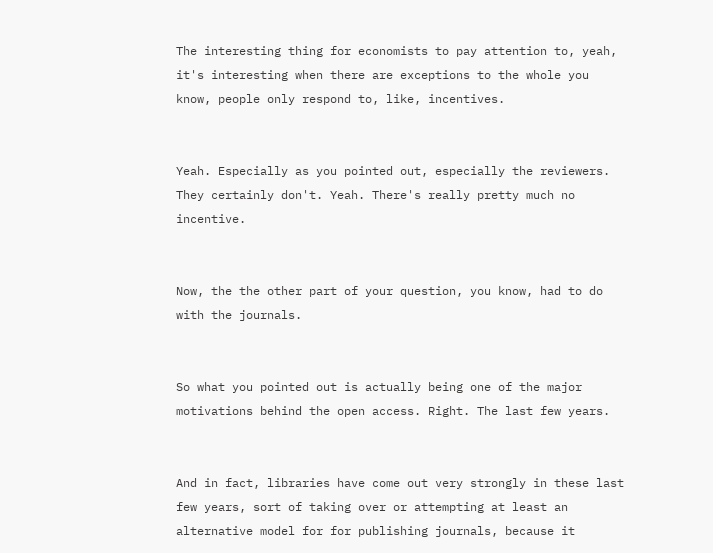The interesting thing for economists to pay attention to, yeah, it's interesting when there are exceptions to the whole you know, people only respond to, like, incentives.


Yeah. Especially as you pointed out, especially the reviewers. They certainly don't. Yeah. There's really pretty much no incentive.


Now, the the other part of your question, you know, had to do with the journals.


So what you pointed out is actually being one of the major motivations behind the open access. Right. The last few years.


And in fact, libraries have come out very strongly in these last few years, sort of taking over or attempting at least an alternative model for for publishing journals, because it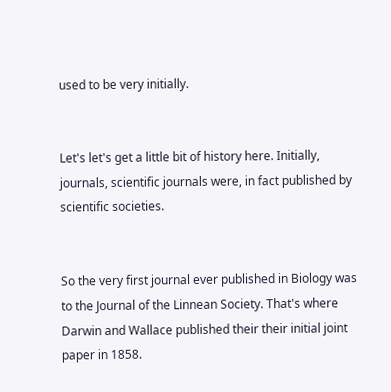used to be very initially.


Let's let's get a little bit of history here. Initially, journals, scientific journals were, in fact published by scientific societies.


So the very first journal ever published in Biology was to the Journal of the Linnean Society. That's where Darwin and Wallace published their their initial joint paper in 1858.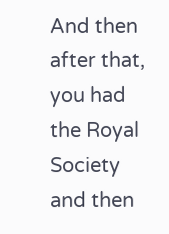And then after that, you had the Royal Society and then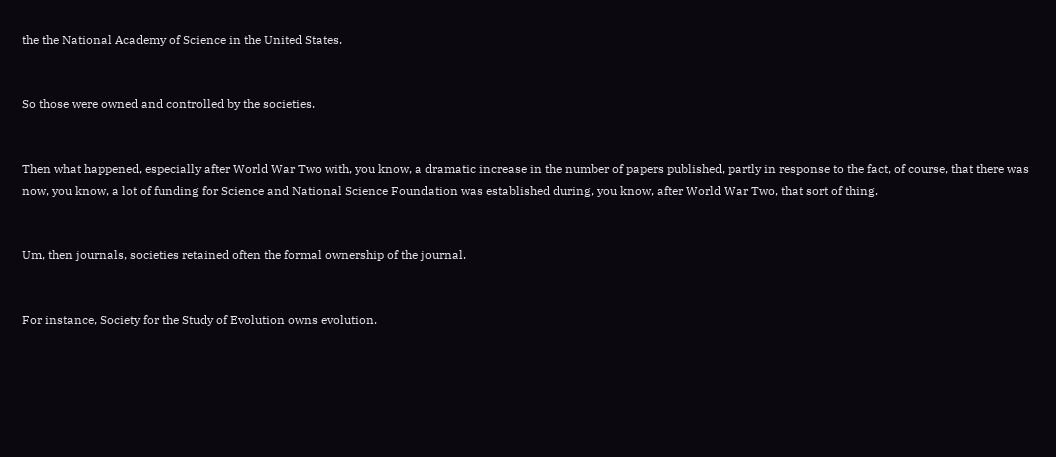the the National Academy of Science in the United States.


So those were owned and controlled by the societies.


Then what happened, especially after World War Two with, you know, a dramatic increase in the number of papers published, partly in response to the fact, of course, that there was now, you know, a lot of funding for Science and National Science Foundation was established during, you know, after World War Two, that sort of thing.


Um, then journals, societies retained often the formal ownership of the journal.


For instance, Society for the Study of Evolution owns evolution.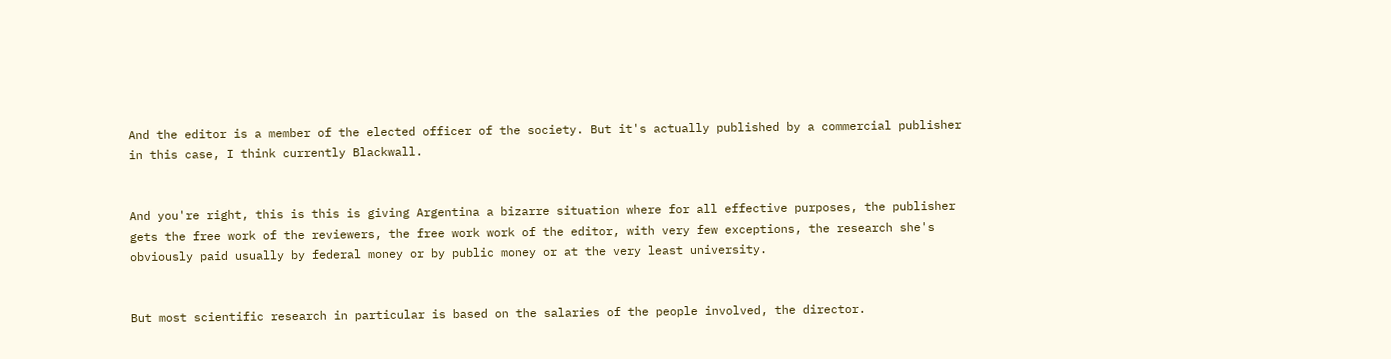And the editor is a member of the elected officer of the society. But it's actually published by a commercial publisher in this case, I think currently Blackwall.


And you're right, this is this is giving Argentina a bizarre situation where for all effective purposes, the publisher gets the free work of the reviewers, the free work work of the editor, with very few exceptions, the research she's obviously paid usually by federal money or by public money or at the very least university.


But most scientific research in particular is based on the salaries of the people involved, the director.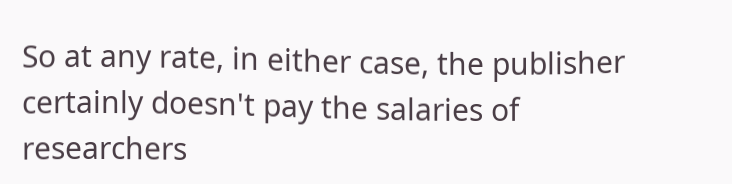So at any rate, in either case, the publisher certainly doesn't pay the salaries of researchers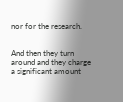nor for the research.


And then they turn around and they charge a significant amount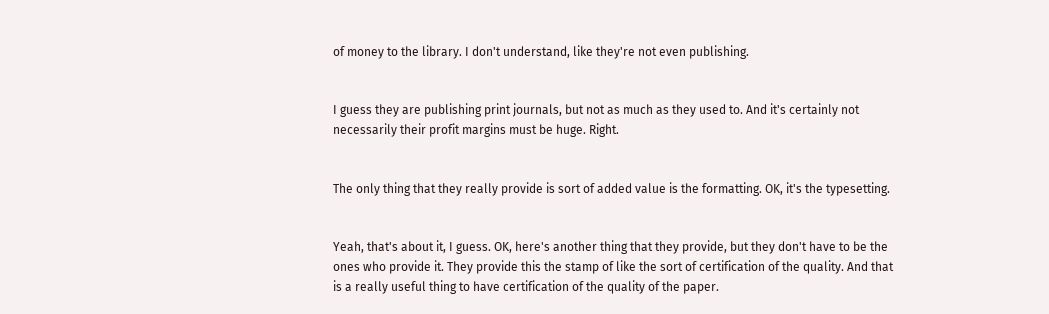of money to the library. I don't understand, like they're not even publishing.


I guess they are publishing print journals, but not as much as they used to. And it's certainly not necessarily their profit margins must be huge. Right.


The only thing that they really provide is sort of added value is the formatting. OK, it's the typesetting.


Yeah, that's about it, I guess. OK, here's another thing that they provide, but they don't have to be the ones who provide it. They provide this the stamp of like the sort of certification of the quality. And that is a really useful thing to have certification of the quality of the paper.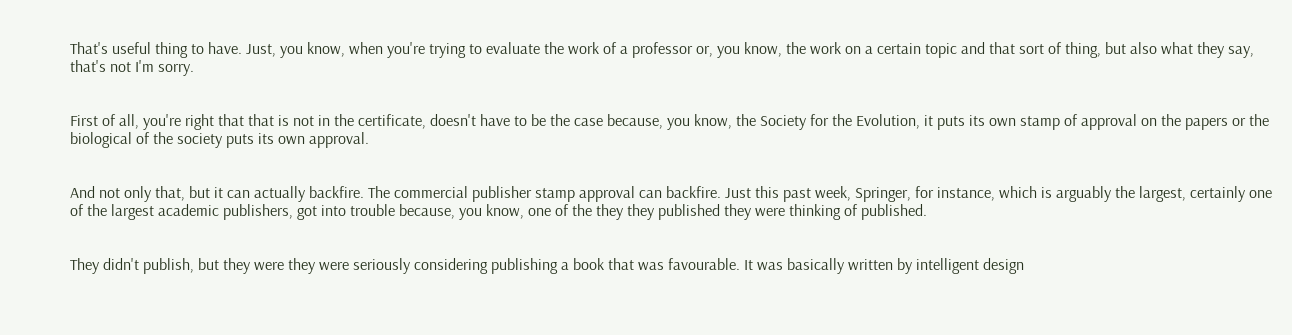That's useful thing to have. Just, you know, when you're trying to evaluate the work of a professor or, you know, the work on a certain topic and that sort of thing, but also what they say, that's not I'm sorry.


First of all, you're right that that is not in the certificate, doesn't have to be the case because, you know, the Society for the Evolution, it puts its own stamp of approval on the papers or the biological of the society puts its own approval.


And not only that, but it can actually backfire. The commercial publisher stamp approval can backfire. Just this past week, Springer, for instance, which is arguably the largest, certainly one of the largest academic publishers, got into trouble because, you know, one of the they they published they were thinking of published.


They didn't publish, but they were they were seriously considering publishing a book that was favourable. It was basically written by intelligent design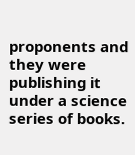proponents and they were publishing it under a science series of books.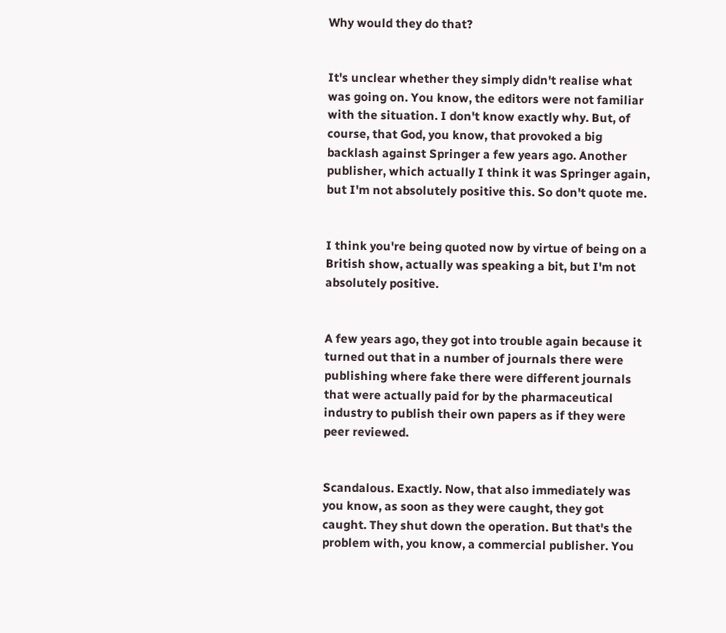Why would they do that?


It's unclear whether they simply didn't realise what was going on. You know, the editors were not familiar with the situation. I don't know exactly why. But, of course, that God, you know, that provoked a big backlash against Springer a few years ago. Another publisher, which actually I think it was Springer again, but I'm not absolutely positive this. So don't quote me.


I think you're being quoted now by virtue of being on a British show, actually was speaking a bit, but I'm not absolutely positive.


A few years ago, they got into trouble again because it turned out that in a number of journals there were publishing where fake there were different journals that were actually paid for by the pharmaceutical industry to publish their own papers as if they were peer reviewed.


Scandalous. Exactly. Now, that also immediately was you know, as soon as they were caught, they got caught. They shut down the operation. But that's the problem with, you know, a commercial publisher. You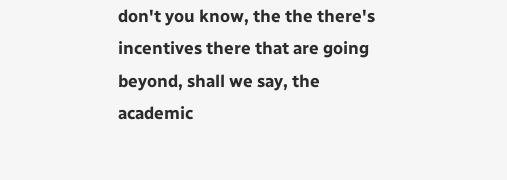don't you know, the the there's incentives there that are going beyond, shall we say, the academic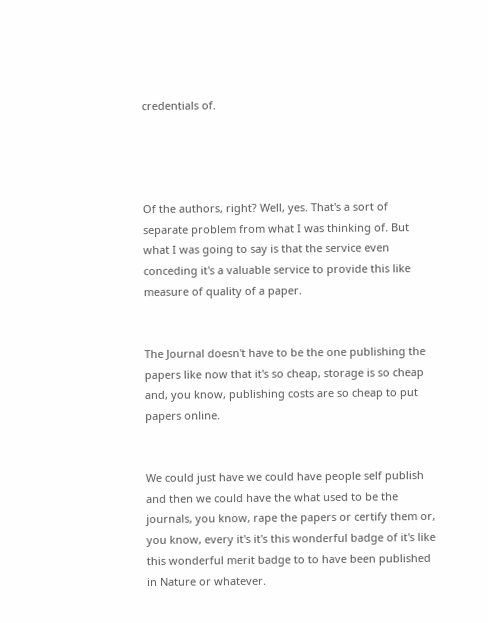credentials of.




Of the authors, right? Well, yes. That's a sort of separate problem from what I was thinking of. But what I was going to say is that the service even conceding it's a valuable service to provide this like measure of quality of a paper.


The Journal doesn't have to be the one publishing the papers like now that it's so cheap, storage is so cheap and, you know, publishing costs are so cheap to put papers online.


We could just have we could have people self publish and then we could have the what used to be the journals, you know, rape the papers or certify them or, you know, every it's it's this wonderful badge of it's like this wonderful merit badge to to have been published in Nature or whatever.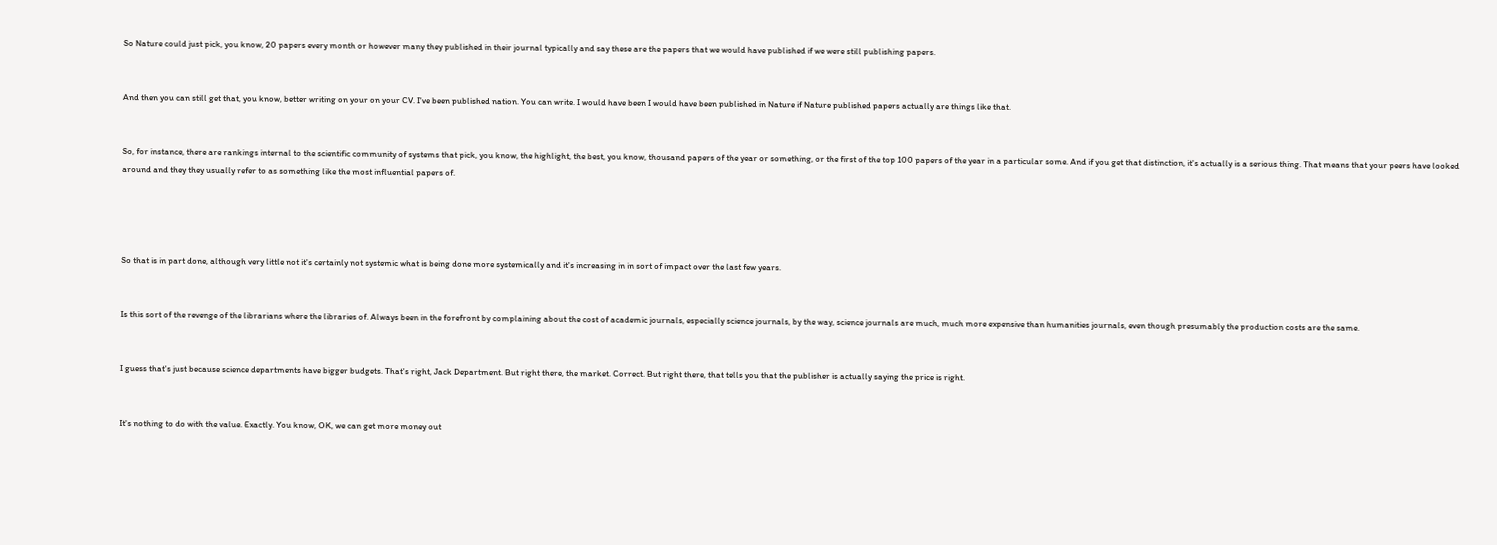So Nature could just pick, you know, 20 papers every month or however many they published in their journal typically and say these are the papers that we would have published if we were still publishing papers.


And then you can still get that, you know, better writing on your on your CV. I've been published nation. You can write. I would have been I would have been published in Nature if Nature published papers actually are things like that.


So, for instance, there are rankings internal to the scientific community of systems that pick, you know, the highlight, the best, you know, thousand papers of the year or something, or the first of the top 100 papers of the year in a particular some. And if you get that distinction, it's actually is a serious thing. That means that your peers have looked around and they they usually refer to as something like the most influential papers of.




So that is in part done, although very little not it's certainly not systemic what is being done more systemically and it's increasing in in sort of impact over the last few years.


Is this sort of the revenge of the librarians where the libraries of. Always been in the forefront by complaining about the cost of academic journals, especially science journals, by the way, science journals are much, much more expensive than humanities journals, even though presumably the production costs are the same.


I guess that's just because science departments have bigger budgets. That's right, Jack Department. But right there, the market. Correct. But right there, that tells you that the publisher is actually saying the price is right.


It's nothing to do with the value. Exactly. You know, OK, we can get more money out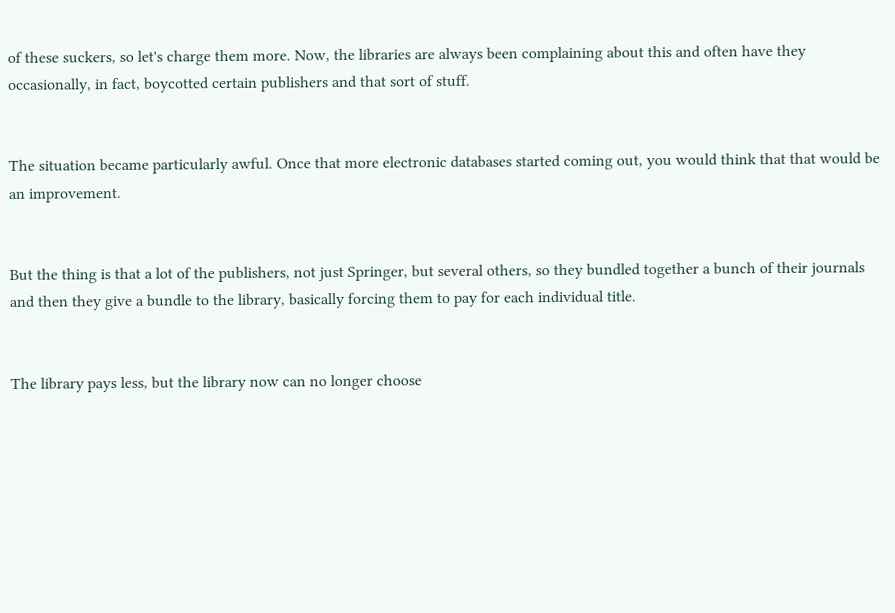of these suckers, so let's charge them more. Now, the libraries are always been complaining about this and often have they occasionally, in fact, boycotted certain publishers and that sort of stuff.


The situation became particularly awful. Once that more electronic databases started coming out, you would think that that would be an improvement.


But the thing is that a lot of the publishers, not just Springer, but several others, so they bundled together a bunch of their journals and then they give a bundle to the library, basically forcing them to pay for each individual title.


The library pays less, but the library now can no longer choose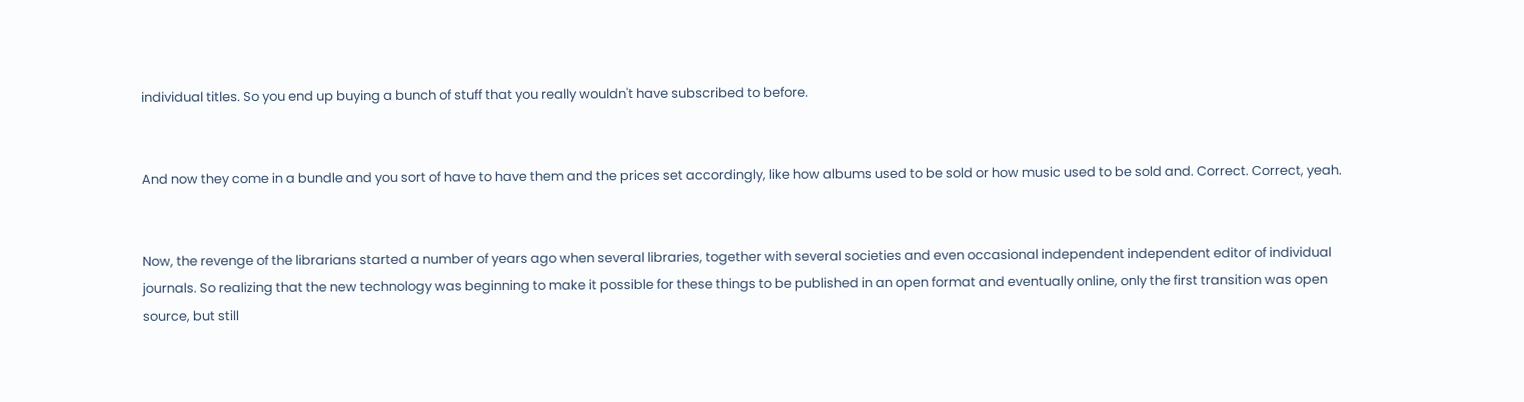individual titles. So you end up buying a bunch of stuff that you really wouldn't have subscribed to before.


And now they come in a bundle and you sort of have to have them and the prices set accordingly, like how albums used to be sold or how music used to be sold and. Correct. Correct, yeah.


Now, the revenge of the librarians started a number of years ago when several libraries, together with several societies and even occasional independent independent editor of individual journals. So realizing that the new technology was beginning to make it possible for these things to be published in an open format and eventually online, only the first transition was open source, but still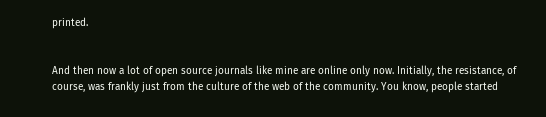printed.


And then now a lot of open source journals like mine are online only now. Initially, the resistance, of course, was frankly just from the culture of the web of the community. You know, people started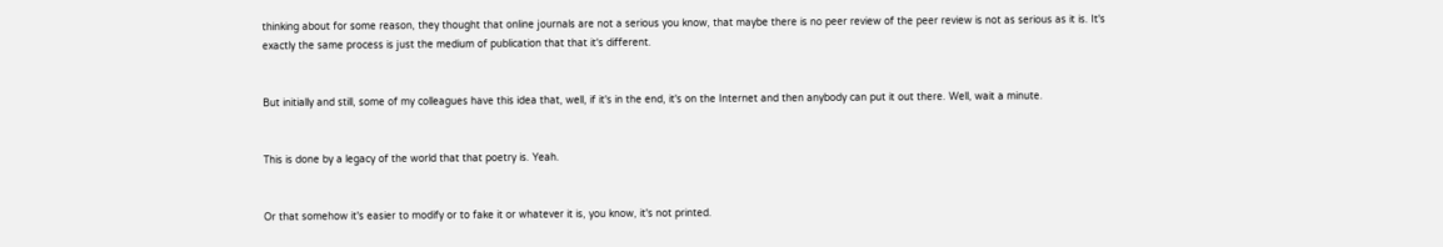thinking about for some reason, they thought that online journals are not a serious you know, that maybe there is no peer review of the peer review is not as serious as it is. It's exactly the same process is just the medium of publication that that it's different.


But initially and still, some of my colleagues have this idea that, well, if it's in the end, it's on the Internet and then anybody can put it out there. Well, wait a minute.


This is done by a legacy of the world that that poetry is. Yeah.


Or that somehow it's easier to modify or to fake it or whatever it is, you know, it's not printed.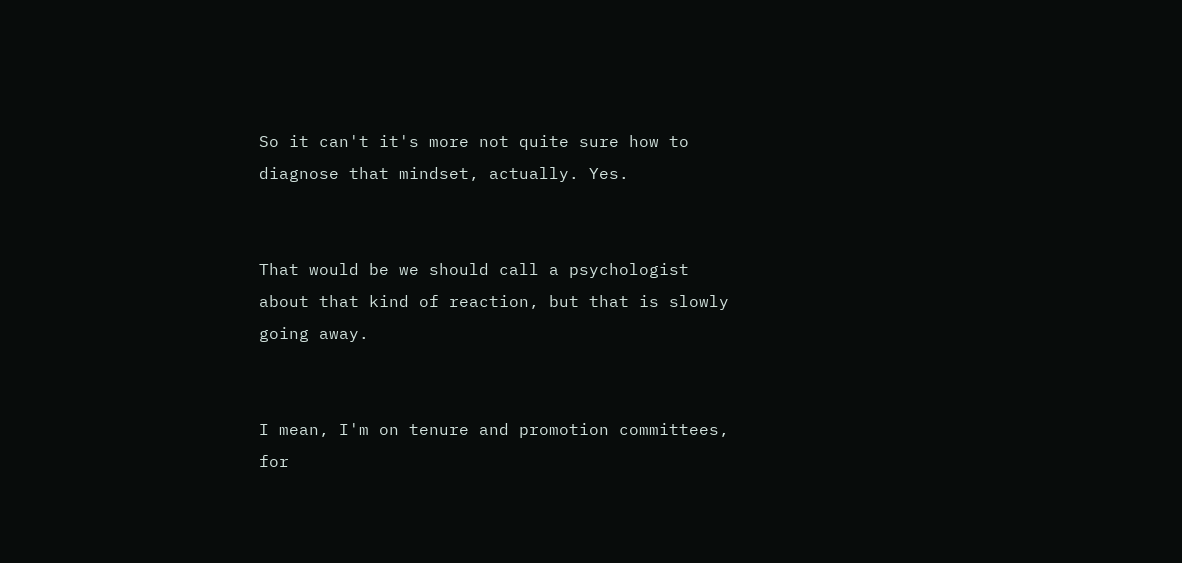So it can't it's more not quite sure how to diagnose that mindset, actually. Yes.


That would be we should call a psychologist about that kind of reaction, but that is slowly going away.


I mean, I'm on tenure and promotion committees, for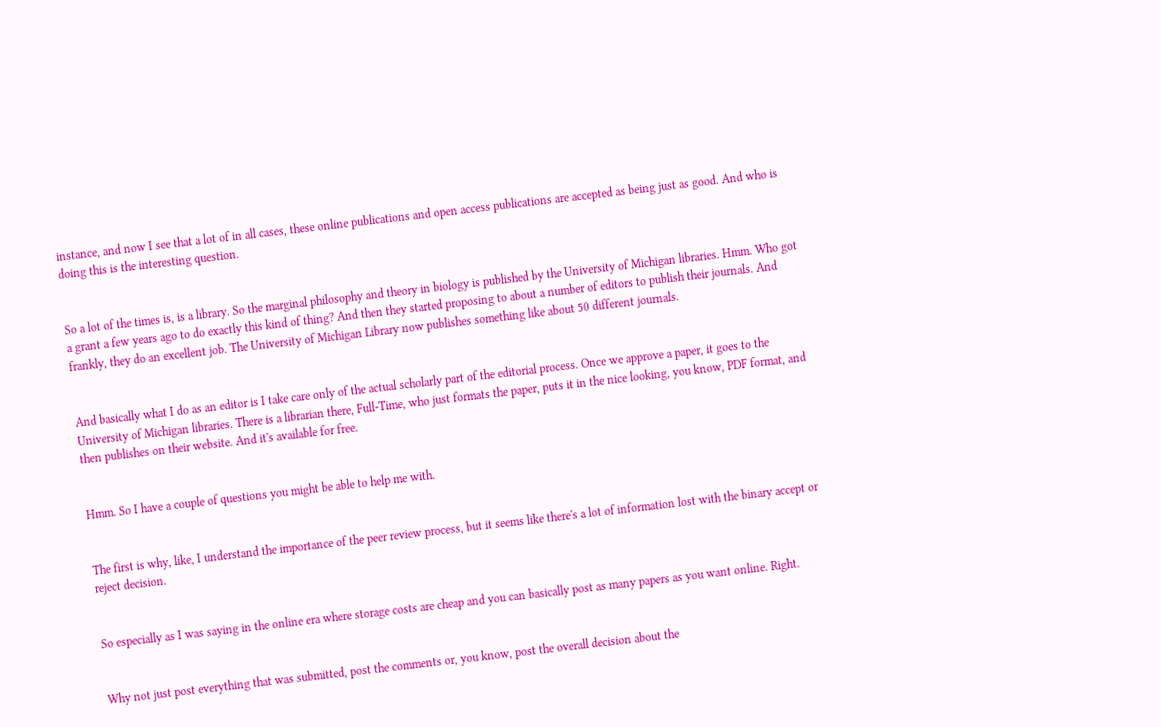instance, and now I see that a lot of in all cases, these online publications and open access publications are accepted as being just as good. And who is doing this is the interesting question.


So a lot of the times is, is a library. So the marginal philosophy and theory in biology is published by the University of Michigan libraries. Hmm. Who got a grant a few years ago to do exactly this kind of thing? And then they started proposing to about a number of editors to publish their journals. And frankly, they do an excellent job. The University of Michigan Library now publishes something like about 50 different journals.


And basically what I do as an editor is I take care only of the actual scholarly part of the editorial process. Once we approve a paper, it goes to the University of Michigan libraries. There is a librarian there, Full-Time, who just formats the paper, puts it in the nice looking, you know, PDF format, and then publishes on their website. And it's available for free.


Hmm. So I have a couple of questions you might be able to help me with.


The first is why, like, I understand the importance of the peer review process, but it seems like there's a lot of information lost with the binary accept or reject decision.


So especially as I was saying in the online era where storage costs are cheap and you can basically post as many papers as you want online. Right.


Why not just post everything that was submitted, post the comments or, you know, post the overall decision about the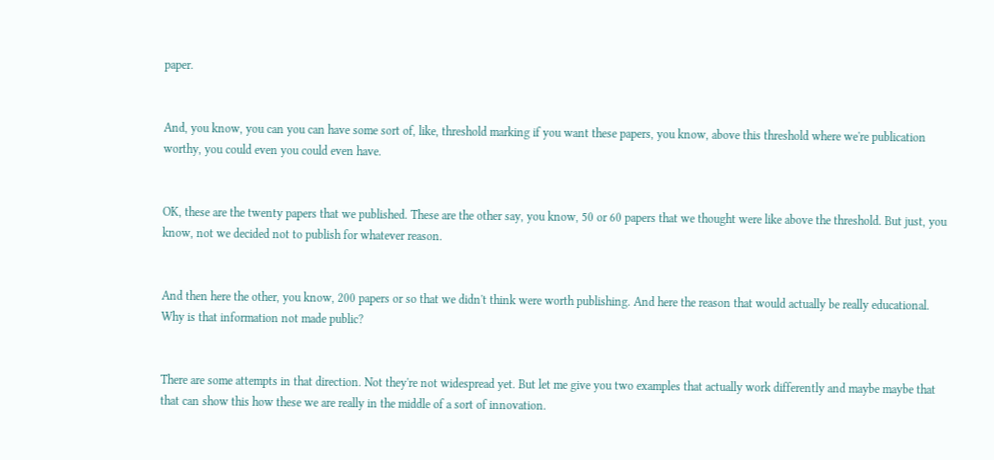paper.


And, you know, you can you can have some sort of, like, threshold marking if you want these papers, you know, above this threshold where we're publication worthy, you could even you could even have.


OK, these are the twenty papers that we published. These are the other say, you know, 50 or 60 papers that we thought were like above the threshold. But just, you know, not we decided not to publish for whatever reason.


And then here the other, you know, 200 papers or so that we didn't think were worth publishing. And here the reason that would actually be really educational. Why is that information not made public?


There are some attempts in that direction. Not they're not widespread yet. But let me give you two examples that actually work differently and maybe maybe that that can show this how these we are really in the middle of a sort of innovation.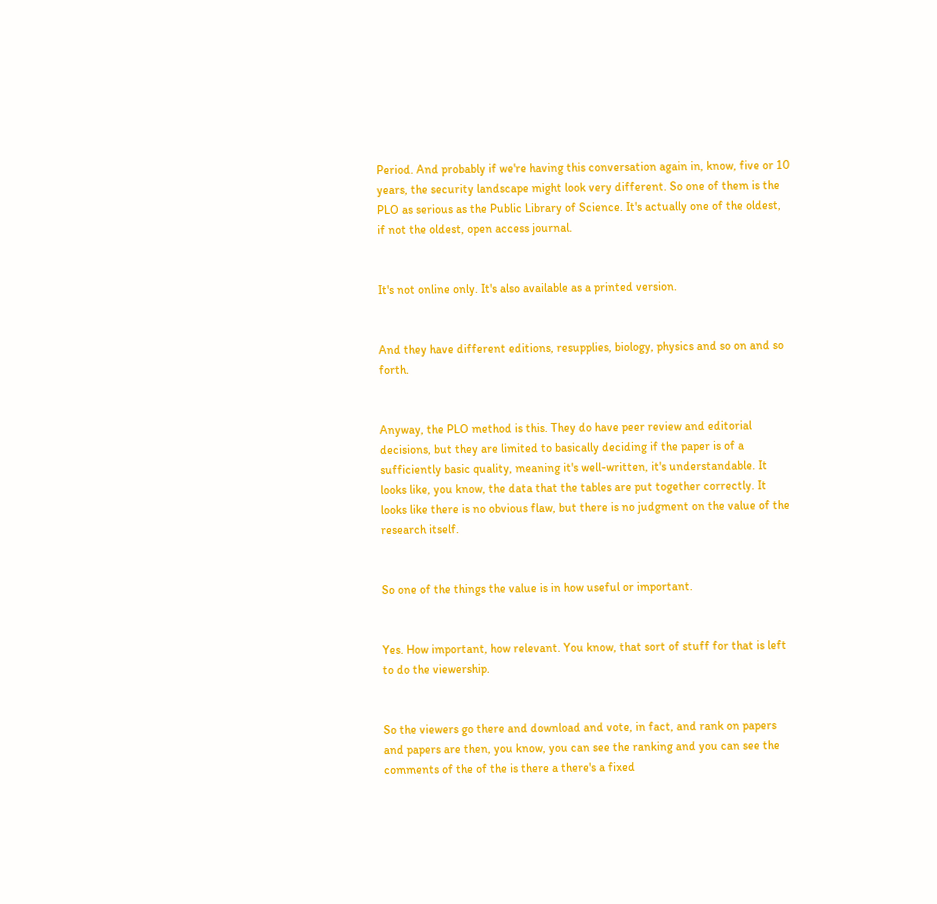Period. And probably if we're having this conversation again in, know, five or 10 years, the security landscape might look very different. So one of them is the PLO as serious as the Public Library of Science. It's actually one of the oldest, if not the oldest, open access journal.


It's not online only. It's also available as a printed version.


And they have different editions, resupplies, biology, physics and so on and so forth.


Anyway, the PLO method is this. They do have peer review and editorial decisions, but they are limited to basically deciding if the paper is of a sufficiently basic quality, meaning it's well-written, it's understandable. It looks like, you know, the data that the tables are put together correctly. It looks like there is no obvious flaw, but there is no judgment on the value of the research itself.


So one of the things the value is in how useful or important.


Yes. How important, how relevant. You know, that sort of stuff for that is left to do the viewership.


So the viewers go there and download and vote, in fact, and rank on papers and papers are then, you know, you can see the ranking and you can see the comments of the of the is there a there's a fixed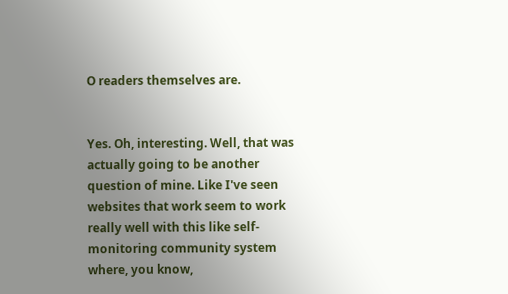O readers themselves are.


Yes. Oh, interesting. Well, that was actually going to be another question of mine. Like I've seen websites that work seem to work really well with this like self-monitoring community system where, you know,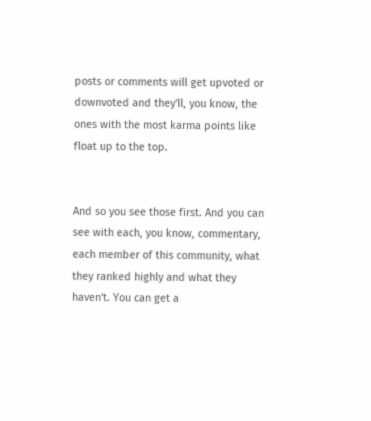posts or comments will get upvoted or downvoted and they'll, you know, the ones with the most karma points like float up to the top.


And so you see those first. And you can see with each, you know, commentary, each member of this community, what they ranked highly and what they haven't. You can get a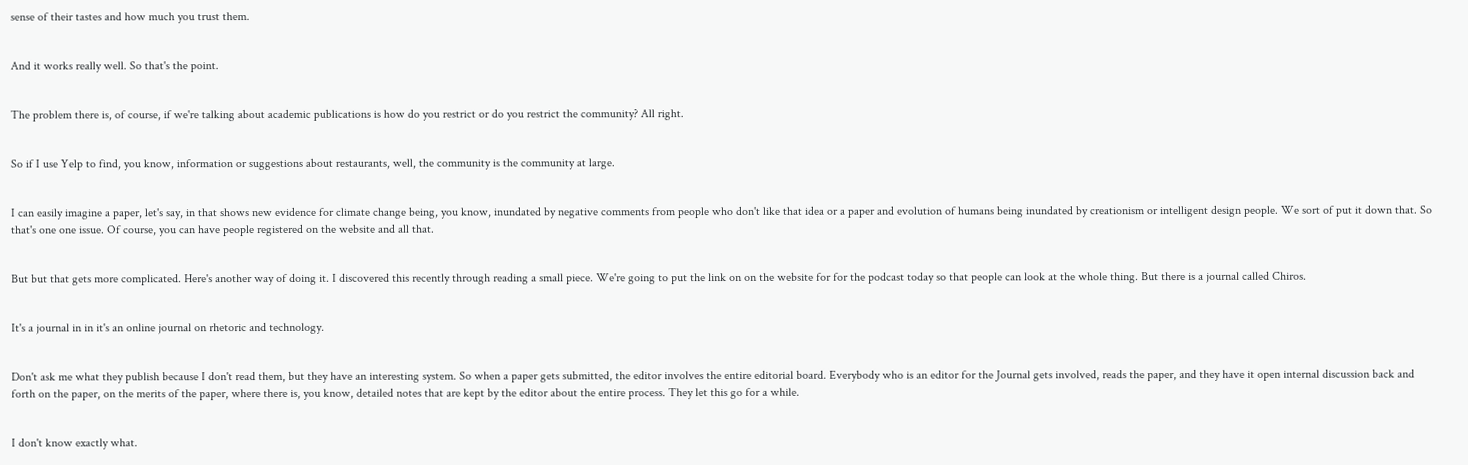sense of their tastes and how much you trust them.


And it works really well. So that's the point.


The problem there is, of course, if we're talking about academic publications is how do you restrict or do you restrict the community? All right.


So if I use Yelp to find, you know, information or suggestions about restaurants, well, the community is the community at large.


I can easily imagine a paper, let's say, in that shows new evidence for climate change being, you know, inundated by negative comments from people who don't like that idea or a paper and evolution of humans being inundated by creationism or intelligent design people. We sort of put it down that. So that's one one issue. Of course, you can have people registered on the website and all that.


But but that gets more complicated. Here's another way of doing it. I discovered this recently through reading a small piece. We're going to put the link on on the website for for the podcast today so that people can look at the whole thing. But there is a journal called Chiros.


It's a journal in in it's an online journal on rhetoric and technology.


Don't ask me what they publish because I don't read them, but they have an interesting system. So when a paper gets submitted, the editor involves the entire editorial board. Everybody who is an editor for the Journal gets involved, reads the paper, and they have it open internal discussion back and forth on the paper, on the merits of the paper, where there is, you know, detailed notes that are kept by the editor about the entire process. They let this go for a while.


I don't know exactly what.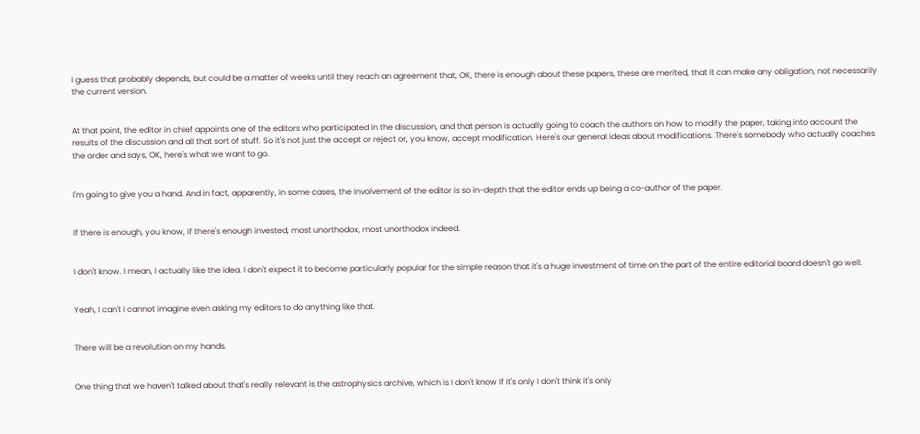I guess that probably depends, but could be a matter of weeks until they reach an agreement that, OK, there is enough about these papers, these are merited, that it can make any obligation, not necessarily the current version.


At that point, the editor in chief appoints one of the editors who participated in the discussion, and that person is actually going to coach the authors on how to modify the paper, taking into account the results of the discussion and all that sort of stuff. So it's not just the accept or reject or, you know, accept modification. Here's our general ideas about modifications. There's somebody who actually coaches the order and says, OK, here's what we want to go.


I'm going to give you a hand. And in fact, apparently, in some cases, the involvement of the editor is so in-depth that the editor ends up being a co-author of the paper.


If there is enough, you know, if there's enough invested, most unorthodox, most unorthodox indeed.


I don't know. I mean, I actually like the idea. I don't expect it to become particularly popular for the simple reason that it's a huge investment of time on the part of the entire editorial board doesn't go well.


Yeah, I can't I cannot imagine even asking my editors to do anything like that.


There will be a revolution on my hands.


One thing that we haven't talked about that's really relevant is the astrophysics archive, which is I don't know if it's only I don't think it's only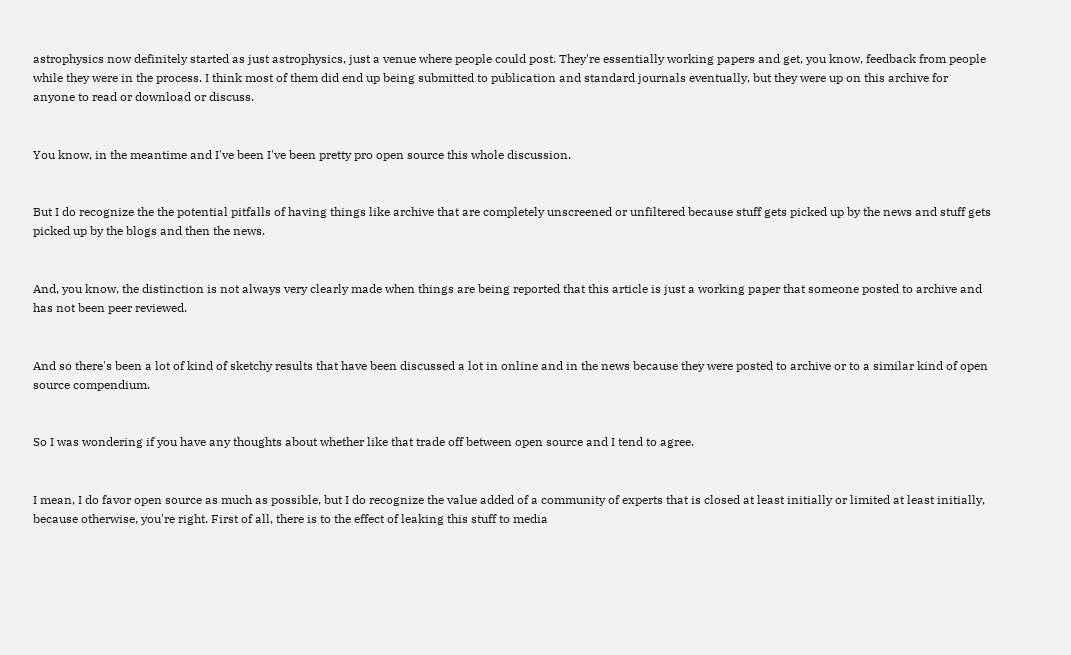astrophysics now definitely started as just astrophysics, just a venue where people could post. They're essentially working papers and get, you know, feedback from people while they were in the process. I think most of them did end up being submitted to publication and standard journals eventually, but they were up on this archive for anyone to read or download or discuss.


You know, in the meantime and I've been I've been pretty pro open source this whole discussion.


But I do recognize the the potential pitfalls of having things like archive that are completely unscreened or unfiltered because stuff gets picked up by the news and stuff gets picked up by the blogs and then the news.


And, you know, the distinction is not always very clearly made when things are being reported that this article is just a working paper that someone posted to archive and has not been peer reviewed.


And so there's been a lot of kind of sketchy results that have been discussed a lot in online and in the news because they were posted to archive or to a similar kind of open source compendium.


So I was wondering if you have any thoughts about whether like that trade off between open source and I tend to agree.


I mean, I do favor open source as much as possible, but I do recognize the value added of a community of experts that is closed at least initially or limited at least initially, because otherwise, you're right. First of all, there is to the effect of leaking this stuff to media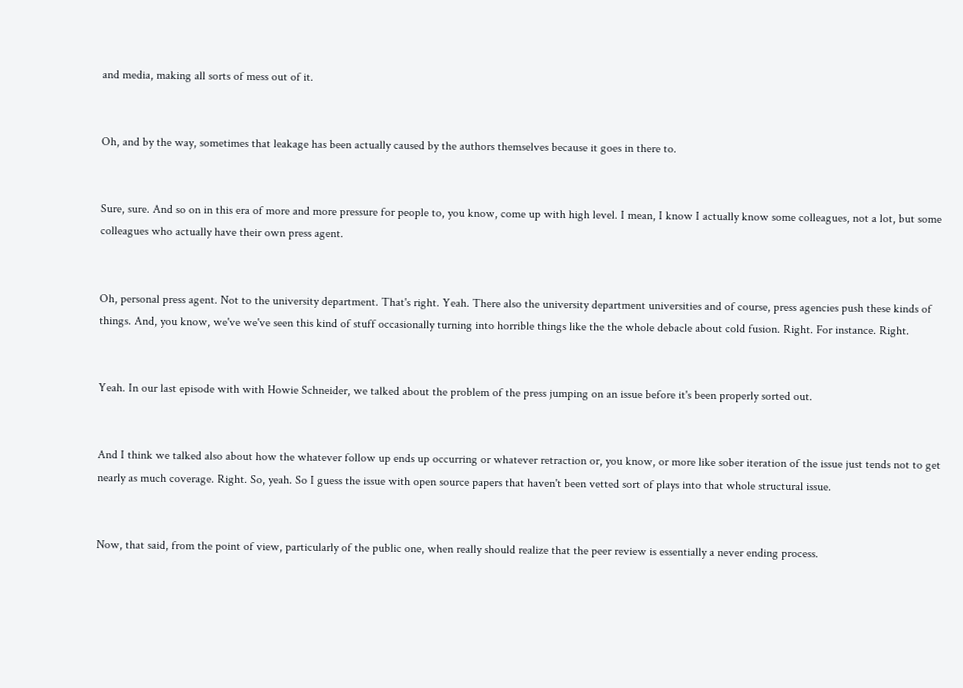and media, making all sorts of mess out of it.


Oh, and by the way, sometimes that leakage has been actually caused by the authors themselves because it goes in there to.


Sure, sure. And so on in this era of more and more pressure for people to, you know, come up with high level. I mean, I know I actually know some colleagues, not a lot, but some colleagues who actually have their own press agent.


Oh, personal press agent. Not to the university department. That's right. Yeah. There also the university department universities and of course, press agencies push these kinds of things. And, you know, we've we've seen this kind of stuff occasionally turning into horrible things like the the whole debacle about cold fusion. Right. For instance. Right.


Yeah. In our last episode with with Howie Schneider, we talked about the problem of the press jumping on an issue before it's been properly sorted out.


And I think we talked also about how the whatever follow up ends up occurring or whatever retraction or, you know, or more like sober iteration of the issue just tends not to get nearly as much coverage. Right. So, yeah. So I guess the issue with open source papers that haven't been vetted sort of plays into that whole structural issue.


Now, that said, from the point of view, particularly of the public one, when really should realize that the peer review is essentially a never ending process.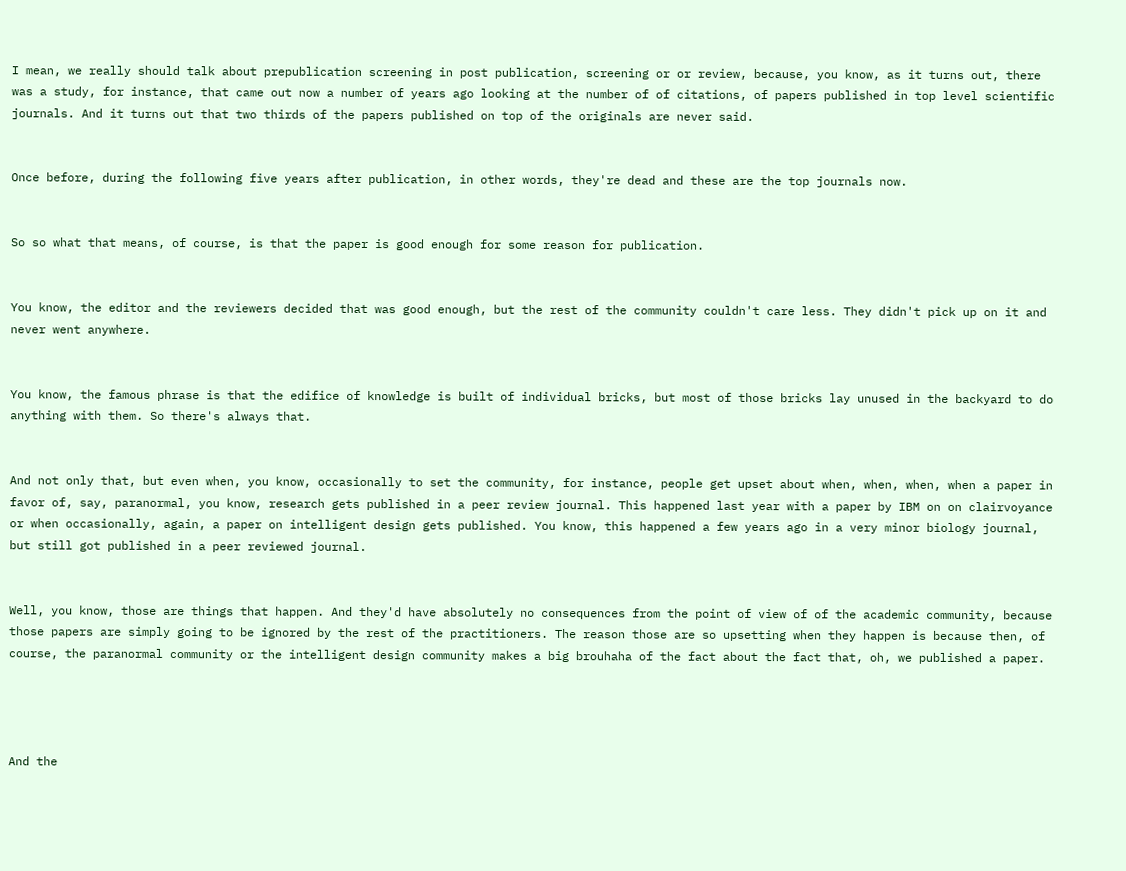I mean, we really should talk about prepublication screening in post publication, screening or or review, because, you know, as it turns out, there was a study, for instance, that came out now a number of years ago looking at the number of of citations, of papers published in top level scientific journals. And it turns out that two thirds of the papers published on top of the originals are never said.


Once before, during the following five years after publication, in other words, they're dead and these are the top journals now.


So so what that means, of course, is that the paper is good enough for some reason for publication.


You know, the editor and the reviewers decided that was good enough, but the rest of the community couldn't care less. They didn't pick up on it and never went anywhere.


You know, the famous phrase is that the edifice of knowledge is built of individual bricks, but most of those bricks lay unused in the backyard to do anything with them. So there's always that.


And not only that, but even when, you know, occasionally to set the community, for instance, people get upset about when, when, when, when a paper in favor of, say, paranormal, you know, research gets published in a peer review journal. This happened last year with a paper by IBM on on clairvoyance or when occasionally, again, a paper on intelligent design gets published. You know, this happened a few years ago in a very minor biology journal, but still got published in a peer reviewed journal.


Well, you know, those are things that happen. And they'd have absolutely no consequences from the point of view of of the academic community, because those papers are simply going to be ignored by the rest of the practitioners. The reason those are so upsetting when they happen is because then, of course, the paranormal community or the intelligent design community makes a big brouhaha of the fact about the fact that, oh, we published a paper.




And the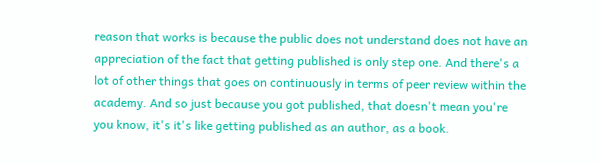reason that works is because the public does not understand does not have an appreciation of the fact that getting published is only step one. And there's a lot of other things that goes on continuously in terms of peer review within the academy. And so just because you got published, that doesn't mean you're you know, it's it's like getting published as an author, as a book.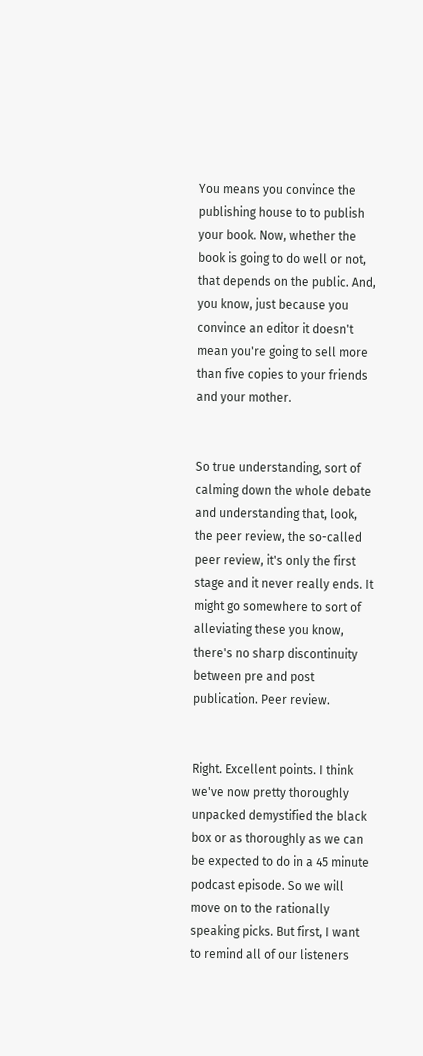You means you convince the publishing house to to publish your book. Now, whether the book is going to do well or not, that depends on the public. And, you know, just because you convince an editor it doesn't mean you're going to sell more than five copies to your friends and your mother.


So true understanding, sort of calming down the whole debate and understanding that, look, the peer review, the so-called peer review, it's only the first stage and it never really ends. It might go somewhere to sort of alleviating these you know, there's no sharp discontinuity between pre and post publication. Peer review.


Right. Excellent points. I think we've now pretty thoroughly unpacked demystified the black box or as thoroughly as we can be expected to do in a 45 minute podcast episode. So we will move on to the rationally speaking picks. But first, I want to remind all of our listeners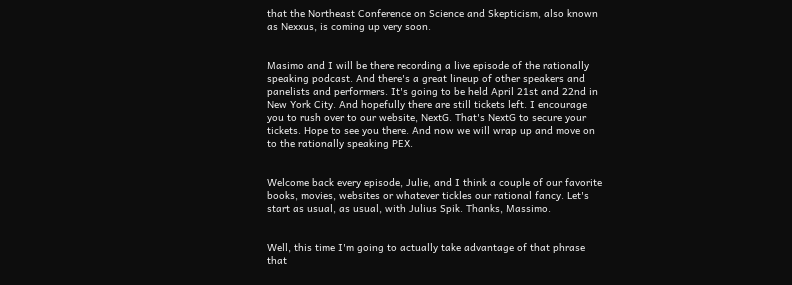that the Northeast Conference on Science and Skepticism, also known as Nexxus, is coming up very soon.


Masimo and I will be there recording a live episode of the rationally speaking podcast. And there's a great lineup of other speakers and panelists and performers. It's going to be held April 21st and 22nd in New York City. And hopefully there are still tickets left. I encourage you to rush over to our website, NextG. That's NextG to secure your tickets. Hope to see you there. And now we will wrap up and move on to the rationally speaking PEX.


Welcome back every episode, Julie, and I think a couple of our favorite books, movies, websites or whatever tickles our rational fancy. Let's start as usual, as usual, with Julius Spik. Thanks, Massimo.


Well, this time I'm going to actually take advantage of that phrase that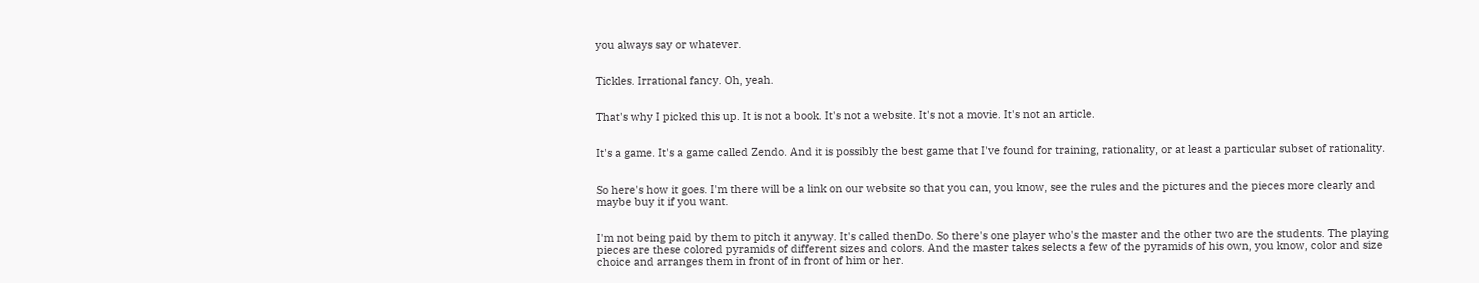you always say or whatever.


Tickles. Irrational fancy. Oh, yeah.


That's why I picked this up. It is not a book. It's not a website. It's not a movie. It's not an article.


It's a game. It's a game called Zendo. And it is possibly the best game that I've found for training, rationality, or at least a particular subset of rationality.


So here's how it goes. I'm there will be a link on our website so that you can, you know, see the rules and the pictures and the pieces more clearly and maybe buy it if you want.


I'm not being paid by them to pitch it anyway. It's called thenDo. So there's one player who's the master and the other two are the students. The playing pieces are these colored pyramids of different sizes and colors. And the master takes selects a few of the pyramids of his own, you know, color and size choice and arranges them in front of in front of him or her.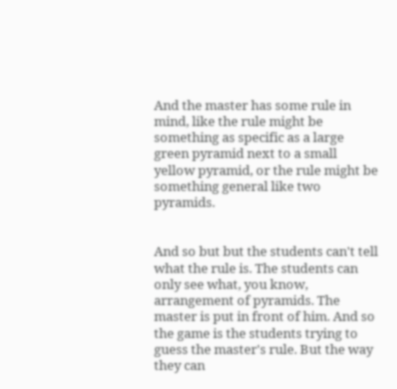And the master has some rule in mind, like the rule might be something as specific as a large green pyramid next to a small yellow pyramid, or the rule might be something general like two pyramids.


And so but but the students can't tell what the rule is. The students can only see what, you know, arrangement of pyramids. The master is put in front of him. And so the game is the students trying to guess the master's rule. But the way they can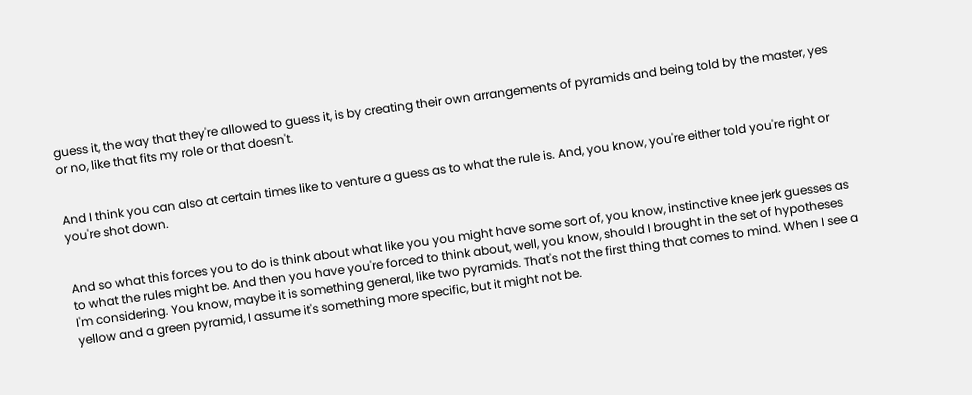guess it, the way that they're allowed to guess it, is by creating their own arrangements of pyramids and being told by the master, yes or no, like that fits my role or that doesn't.


And I think you can also at certain times like to venture a guess as to what the rule is. And, you know, you're either told you're right or you're shot down.


And so what this forces you to do is think about what like you you might have some sort of, you know, instinctive knee jerk guesses as to what the rules might be. And then you have you're forced to think about, well, you know, should I brought in the set of hypotheses I'm considering. You know, maybe it is something general, like two pyramids. That's not the first thing that comes to mind. When I see a yellow and a green pyramid, I assume it's something more specific, but it might not be.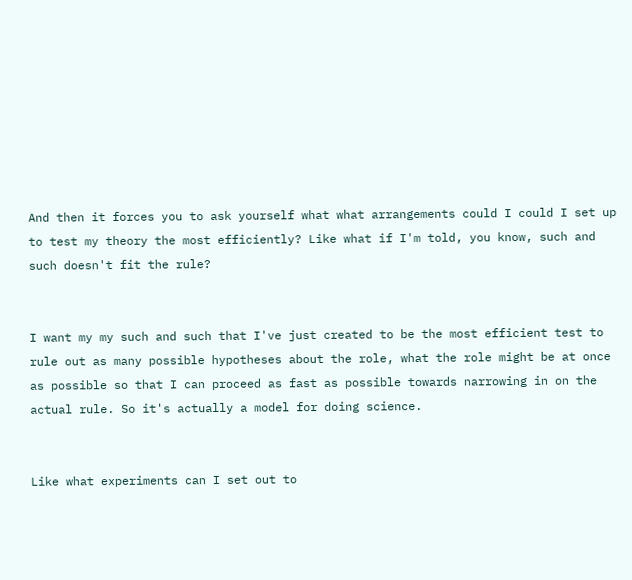And then it forces you to ask yourself what what arrangements could I could I set up to test my theory the most efficiently? Like what if I'm told, you know, such and such doesn't fit the rule?


I want my my such and such that I've just created to be the most efficient test to rule out as many possible hypotheses about the role, what the role might be at once as possible so that I can proceed as fast as possible towards narrowing in on the actual rule. So it's actually a model for doing science.


Like what experiments can I set out to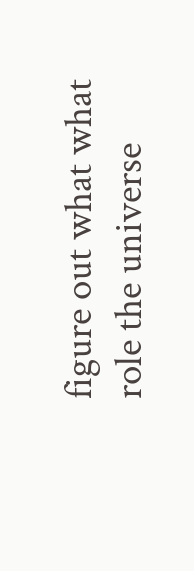figure out what what role the universe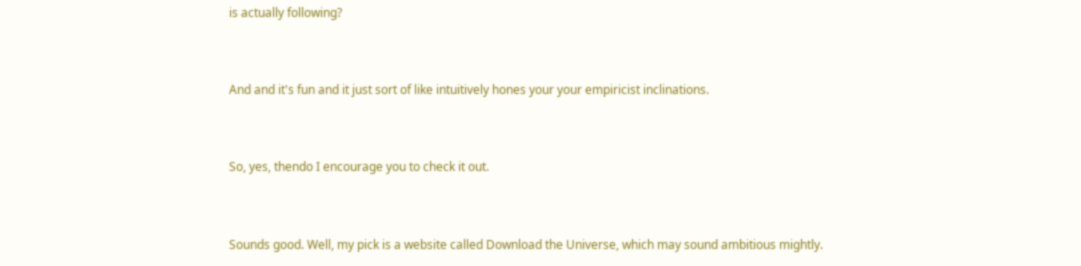is actually following?


And and it's fun and it just sort of like intuitively hones your your empiricist inclinations.


So, yes, thendo I encourage you to check it out.


Sounds good. Well, my pick is a website called Download the Universe, which may sound ambitious mightly.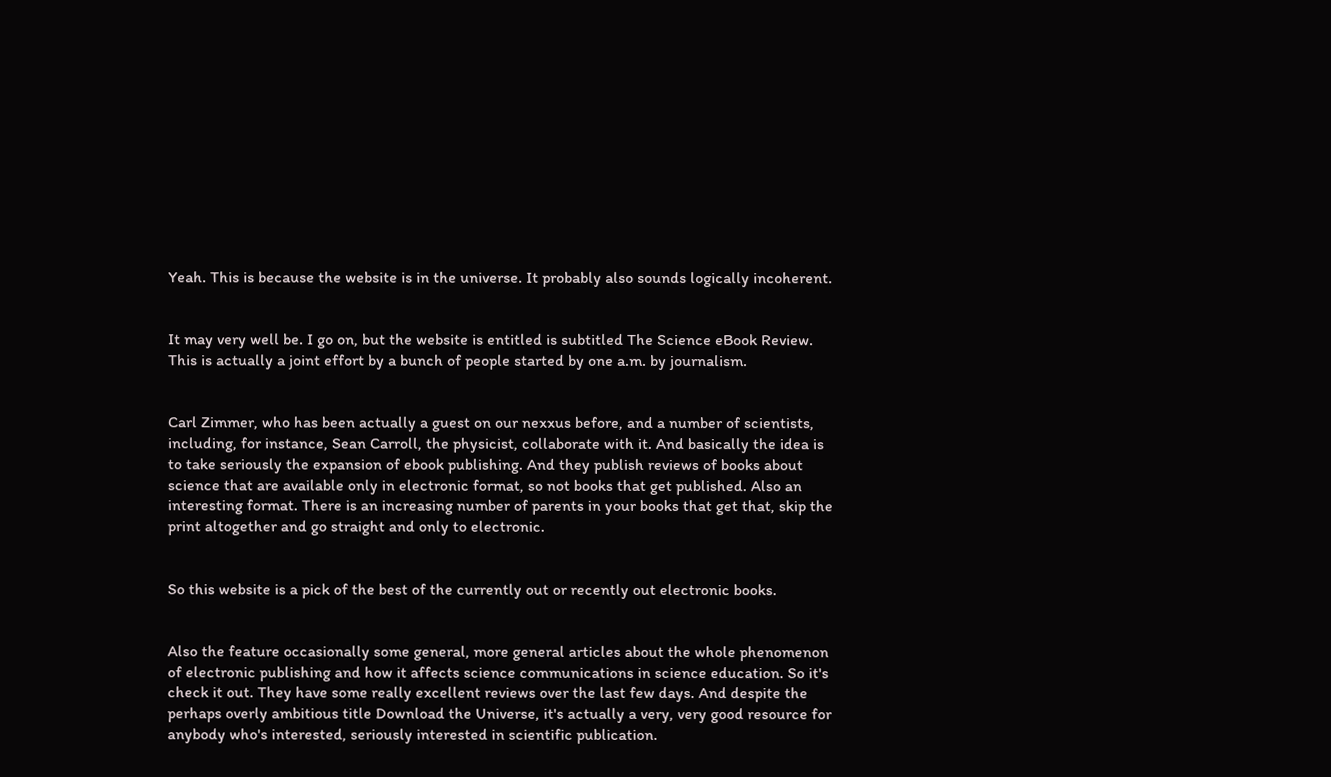Yeah. This is because the website is in the universe. It probably also sounds logically incoherent.


It may very well be. I go on, but the website is entitled is subtitled The Science eBook Review. This is actually a joint effort by a bunch of people started by one a.m. by journalism.


Carl Zimmer, who has been actually a guest on our nexxus before, and a number of scientists, including, for instance, Sean Carroll, the physicist, collaborate with it. And basically the idea is to take seriously the expansion of ebook publishing. And they publish reviews of books about science that are available only in electronic format, so not books that get published. Also an interesting format. There is an increasing number of parents in your books that get that, skip the print altogether and go straight and only to electronic.


So this website is a pick of the best of the currently out or recently out electronic books.


Also the feature occasionally some general, more general articles about the whole phenomenon of electronic publishing and how it affects science communications in science education. So it's check it out. They have some really excellent reviews over the last few days. And despite the perhaps overly ambitious title Download the Universe, it's actually a very, very good resource for anybody who's interested, seriously interested in scientific publication.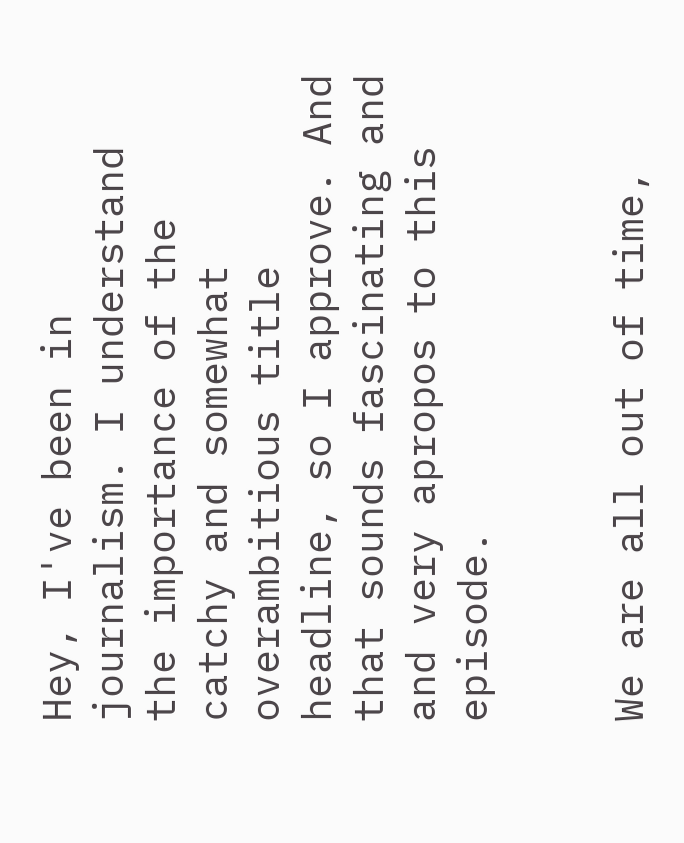Hey, I've been in journalism. I understand the importance of the catchy and somewhat overambitious title headline, so I approve. And that sounds fascinating and and very apropos to this episode.


We are all out of time,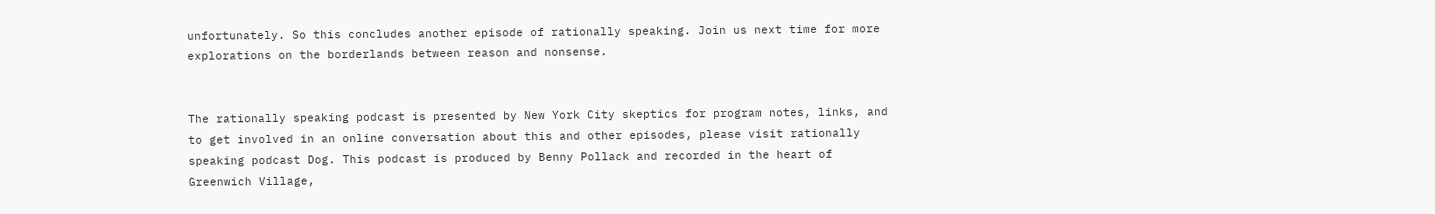unfortunately. So this concludes another episode of rationally speaking. Join us next time for more explorations on the borderlands between reason and nonsense.


The rationally speaking podcast is presented by New York City skeptics for program notes, links, and to get involved in an online conversation about this and other episodes, please visit rationally speaking podcast Dog. This podcast is produced by Benny Pollack and recorded in the heart of Greenwich Village,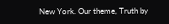New York. Our theme, Truth by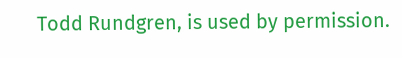Todd Rundgren, is used by permission.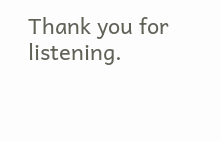Thank you for listening.